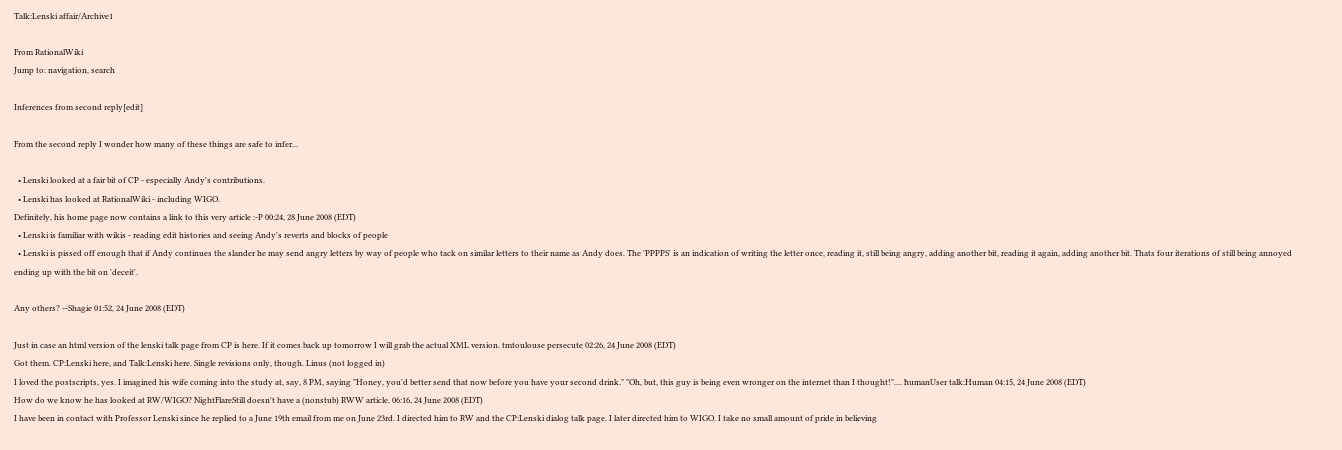Talk:Lenski affair/Archive1

From RationalWiki
Jump to: navigation, search

Inferences from second reply[edit]

From the second reply I wonder how many of these things are safe to infer...

  • Lenski looked at a fair bit of CP - especially Andy's contributions.
  • Lenski has looked at RationalWiki - including WIGO.
Definitely, his home page now contains a link to this very article :-P 00:24, 28 June 2008 (EDT)
  • Lenski is familiar with wikis - reading edit histories and seeing Andy's reverts and blocks of people
  • Lenski is pissed off enough that if Andy continues the slander he may send angry letters by way of people who tack on similar letters to their name as Andy does. The 'PPPPS' is an indication of writing the letter once, reading it, still being angry, adding another bit, reading it again, adding another bit. Thats four iterations of still being annoyed ending up with the bit on 'deceit'.

Any others? --Shagie 01:52, 24 June 2008 (EDT)

Just in case an html version of the lenski talk page from CP is here. If it comes back up tomorrow I will grab the actual XML version. tmtoulouse persecute 02:26, 24 June 2008 (EDT)
Got them. CP:Lenski here, and Talk:Lenski here. Single revisions only, though. Linus (not logged in)
I loved the postscripts, yes. I imagined his wife coming into the study at, say, 8 PM, saying "Honey, you'd better send that now before you have your second drink." "Oh, but, this guy is being even wronger on the internet than I thought!".... ħumanUser talk:Human 04:15, 24 June 2008 (EDT)
How do we know he has looked at RW/WIGO? NightFlareStill doesn't have a (nonstub) RWW article. 06:16, 24 June 2008 (EDT)
I have been in contact with Professor Lenski since he replied to a June 19th email from me on June 23rd. I directed him to RW and the CP:Lenski dialog talk page. I later directed him to WIGO. I take no small amount of pride in believing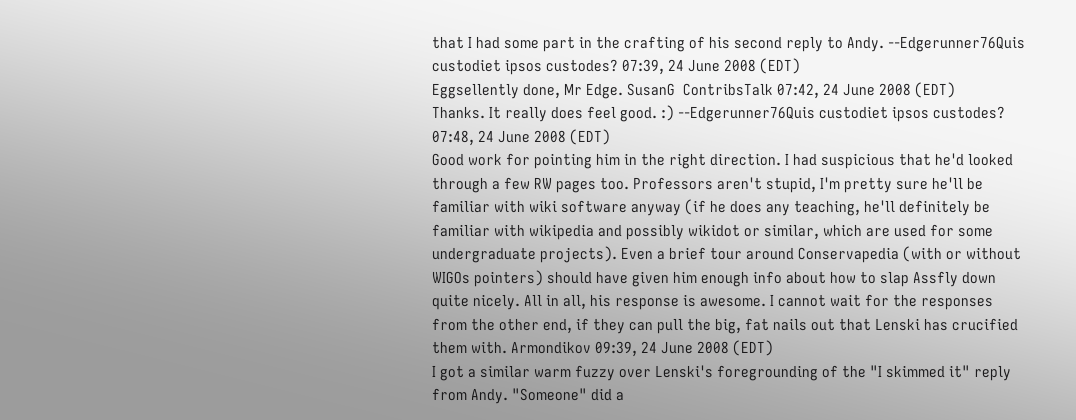that I had some part in the crafting of his second reply to Andy. --Edgerunner76Quis custodiet ipsos custodes? 07:39, 24 June 2008 (EDT)
Eggsellently done, Mr Edge. SusanG  ContribsTalk 07:42, 24 June 2008 (EDT)
Thanks. It really does feel good. :) --Edgerunner76Quis custodiet ipsos custodes? 07:48, 24 June 2008 (EDT)
Good work for pointing him in the right direction. I had suspicious that he'd looked through a few RW pages too. Professors aren't stupid, I'm pretty sure he'll be familiar with wiki software anyway (if he does any teaching, he'll definitely be familiar with wikipedia and possibly wikidot or similar, which are used for some undergraduate projects). Even a brief tour around Conservapedia (with or without WIGOs pointers) should have given him enough info about how to slap Assfly down quite nicely. All in all, his response is awesome. I cannot wait for the responses from the other end, if they can pull the big, fat nails out that Lenski has crucified them with. Armondikov 09:39, 24 June 2008 (EDT)
I got a similar warm fuzzy over Lenski's foregrounding of the "I skimmed it" reply from Andy. "Someone" did a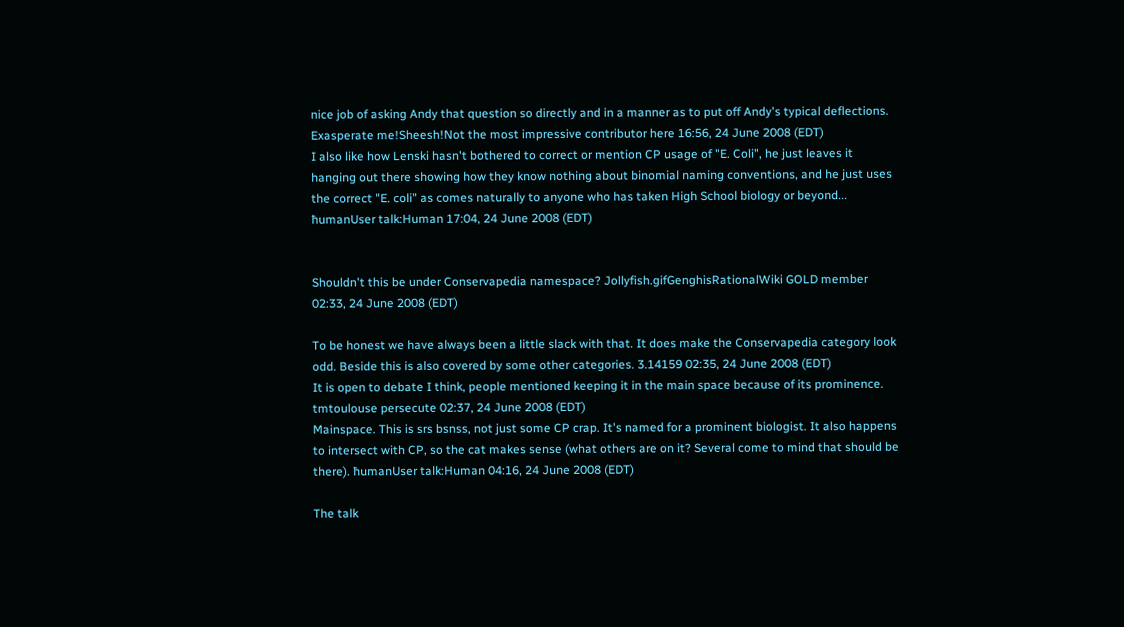nice job of asking Andy that question so directly and in a manner as to put off Andy's typical deflections. Exasperate me!Sheesh!Not the most impressive contributor here 16:56, 24 June 2008 (EDT)
I also like how Lenski hasn't bothered to correct or mention CP usage of "E. Coli", he just leaves it hanging out there showing how they know nothing about binomial naming conventions, and he just uses the correct "E. coli" as comes naturally to anyone who has taken High School biology or beyond... ħumanUser talk:Human 17:04, 24 June 2008 (EDT)


Shouldn't this be under Conservapedia namespace? Jollyfish.gifGenghisRationalWiki GOLD member 02:33, 24 June 2008 (EDT)

To be honest we have always been a little slack with that. It does make the Conservapedia category look odd. Beside this is also covered by some other categories. 3.14159 02:35, 24 June 2008 (EDT)
It is open to debate I think, people mentioned keeping it in the main space because of its prominence. tmtoulouse persecute 02:37, 24 June 2008 (EDT)
Mainspace. This is srs bsnss, not just some CP crap. It's named for a prominent biologist. It also happens to intersect with CP, so the cat makes sense (what others are on it? Several come to mind that should be there). ħumanUser talk:Human 04:16, 24 June 2008 (EDT)

The talk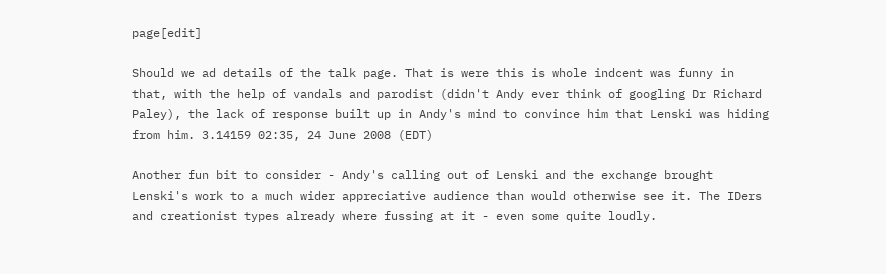page[edit]

Should we ad details of the talk page. That is were this is whole indcent was funny in that, with the help of vandals and parodist (didn't Andy ever think of googling Dr Richard Paley), the lack of response built up in Andy's mind to convince him that Lenski was hiding from him. 3.14159 02:35, 24 June 2008 (EDT)

Another fun bit to consider - Andy's calling out of Lenski and the exchange brought Lenski's work to a much wider appreciative audience than would otherwise see it. The IDers and creationist types already where fussing at it - even some quite loudly.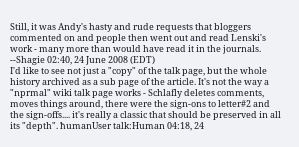Still, it was Andy's hasty and rude requests that bloggers commented on and people then went out and read Lenski's work - many more than would have read it in the journals. --Shagie 02:40, 24 June 2008 (EDT)
I'd like to see not just a "copy" of the talk page, but the whole history archived as a sub page of the article. It's not the way a "nprmal" wiki talk page works - Schlafly deletes comments, moves things around, there were the sign-ons to letter#2 and the sign-offs.... it's really a classic that should be preserved in all its "depth". ħumanUser talk:Human 04:18, 24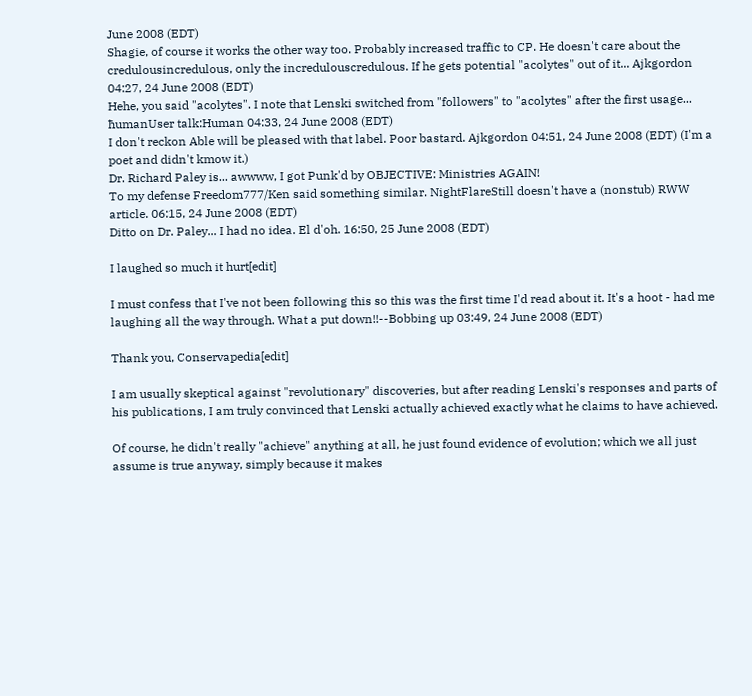June 2008 (EDT)
Shagie, of course it works the other way too. Probably increased traffic to CP. He doesn't care about the credulousincredulous, only the incredulouscredulous. If he gets potential "acolytes" out of it... Ajkgordon 04:27, 24 June 2008 (EDT)
Hehe, you said "acolytes". I note that Lenski switched from "followers" to "acolytes" after the first usage... ħumanUser talk:Human 04:33, 24 June 2008 (EDT)
I don't reckon Able will be pleased with that label. Poor bastard. Ajkgordon 04:51, 24 June 2008 (EDT) (I'm a poet and didn't kmow it.)
Dr. Richard Paley is... awwww, I got Punk'd by OBJECTIVE: Ministries AGAIN!
To my defense Freedom777/Ken said something similar. NightFlareStill doesn't have a (nonstub) RWW article. 06:15, 24 June 2008 (EDT)
Ditto on Dr. Paley... I had no idea. El d'oh. 16:50, 25 June 2008 (EDT)

I laughed so much it hurt[edit]

I must confess that I've not been following this so this was the first time I'd read about it. It's a hoot - had me laughing all the way through. What a put down!!--Bobbing up 03:49, 24 June 2008 (EDT)

Thank you, Conservapedia[edit]

I am usually skeptical against "revolutionary" discoveries, but after reading Lenski's responses and parts of his publications, I am truly convinced that Lenski actually achieved exactly what he claims to have achieved.

Of course, he didn't really "achieve" anything at all, he just found evidence of evolution; which we all just assume is true anyway, simply because it makes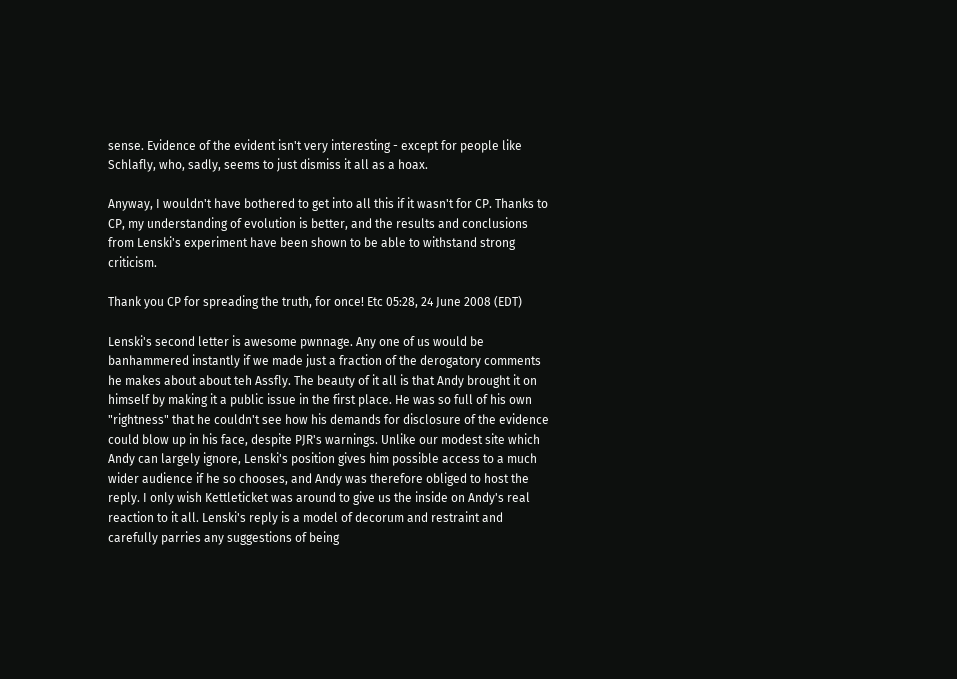sense. Evidence of the evident isn't very interesting - except for people like Schlafly, who, sadly, seems to just dismiss it all as a hoax.

Anyway, I wouldn't have bothered to get into all this if it wasn't for CP. Thanks to CP, my understanding of evolution is better, and the results and conclusions from Lenski's experiment have been shown to be able to withstand strong criticism.

Thank you CP for spreading the truth, for once! Etc 05:28, 24 June 2008 (EDT)

Lenski's second letter is awesome pwnnage. Any one of us would be banhammered instantly if we made just a fraction of the derogatory comments he makes about about teh Assfly. The beauty of it all is that Andy brought it on himself by making it a public issue in the first place. He was so full of his own "rightness" that he couldn't see how his demands for disclosure of the evidence could blow up in his face, despite PJR's warnings. Unlike our modest site which Andy can largely ignore, Lenski's position gives him possible access to a much wider audience if he so chooses, and Andy was therefore obliged to host the reply. I only wish Kettleticket was around to give us the inside on Andy's real reaction to it all. Lenski's reply is a model of decorum and restraint and carefully parries any suggestions of being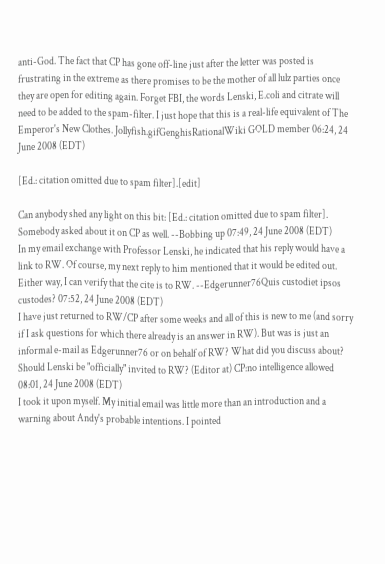anti-God. The fact that CP has gone off-line just after the letter was posted is frustrating in the extreme as there promises to be the mother of all lulz parties once they are open for editing again. Forget FBI, the words Lenski, E.coli and citrate will need to be added to the spam-filter. I just hope that this is a real-life equivalent of The Emperor's New Clothes. Jollyfish.gifGenghisRationalWiki GOLD member 06:24, 24 June 2008 (EDT)

[Ed.: citation omitted due to spam filter].[edit]

Can anybody shed any light on this bit: [Ed.: citation omitted due to spam filter]. Somebody asked about it on CP as well. --Bobbing up 07:49, 24 June 2008 (EDT)
In my email exchange with Professor Lenski, he indicated that his reply would have a link to RW. Of course, my next reply to him mentioned that it would be edited out. Either way, I can verify that the cite is to RW. --Edgerunner76Quis custodiet ipsos custodes? 07:52, 24 June 2008 (EDT)
I have just returned to RW/CP after some weeks and all of this is new to me (and sorry if I ask questions for which there already is an answer in RW). But was is just an informal e-mail as Edgerunner76 or on behalf of RW? What did you discuss about? Should Lenski be "officially" invited to RW? (Editor at) CP:no intelligence allowed 08:01, 24 June 2008 (EDT)
I took it upon myself. My initial email was little more than an introduction and a warning about Andy's probable intentions. I pointed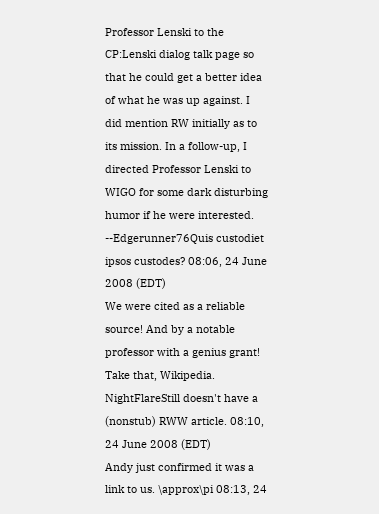Professor Lenski to the CP:Lenski dialog talk page so that he could get a better idea of what he was up against. I did mention RW initially as to its mission. In a follow-up, I directed Professor Lenski to WIGO for some dark disturbing humor if he were interested. --Edgerunner76Quis custodiet ipsos custodes? 08:06, 24 June 2008 (EDT)
We were cited as a reliable source! And by a notable professor with a genius grant! Take that, Wikipedia. NightFlareStill doesn't have a (nonstub) RWW article. 08:10, 24 June 2008 (EDT)
Andy just confirmed it was a link to us. \approx\pi 08:13, 24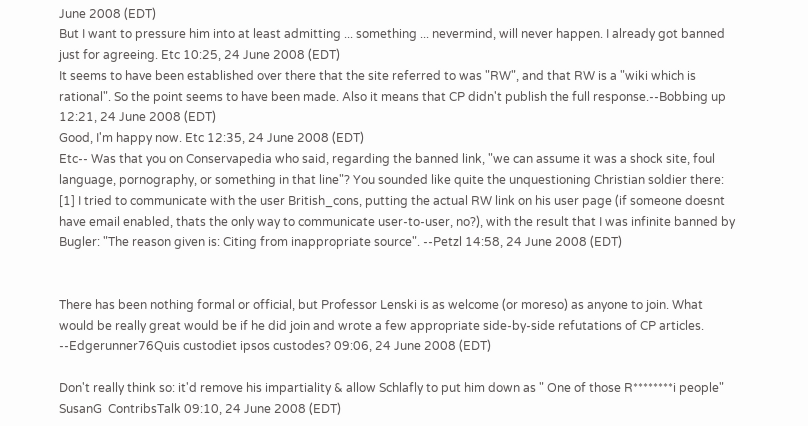June 2008 (EDT)
But I want to pressure him into at least admitting ... something ... nevermind, will never happen. I already got banned just for agreeing. Etc 10:25, 24 June 2008 (EDT)
It seems to have been established over there that the site referred to was "RW", and that RW is a "wiki which is rational". So the point seems to have been made. Also it means that CP didn't publish the full response.--Bobbing up 12:21, 24 June 2008 (EDT)
Good, I'm happy now. Etc 12:35, 24 June 2008 (EDT)
Etc-- Was that you on Conservapedia who said, regarding the banned link, "we can assume it was a shock site, foul language, pornography, or something in that line"? You sounded like quite the unquestioning Christian soldier there: [1] I tried to communicate with the user British_cons, putting the actual RW link on his user page (if someone doesnt have email enabled, thats the only way to communicate user-to-user, no?), with the result that I was infinite banned by Bugler: "The reason given is: Citing from inappropriate source". --Petzl 14:58, 24 June 2008 (EDT)


There has been nothing formal or official, but Professor Lenski is as welcome (or moreso) as anyone to join. What would be really great would be if he did join and wrote a few appropriate side-by-side refutations of CP articles. --Edgerunner76Quis custodiet ipsos custodes? 09:06, 24 June 2008 (EDT)

Don't really think so: it'd remove his impartiality & allow Schlafly to put him down as " One of those R********i people" SusanG  ContribsTalk 09:10, 24 June 2008 (EDT)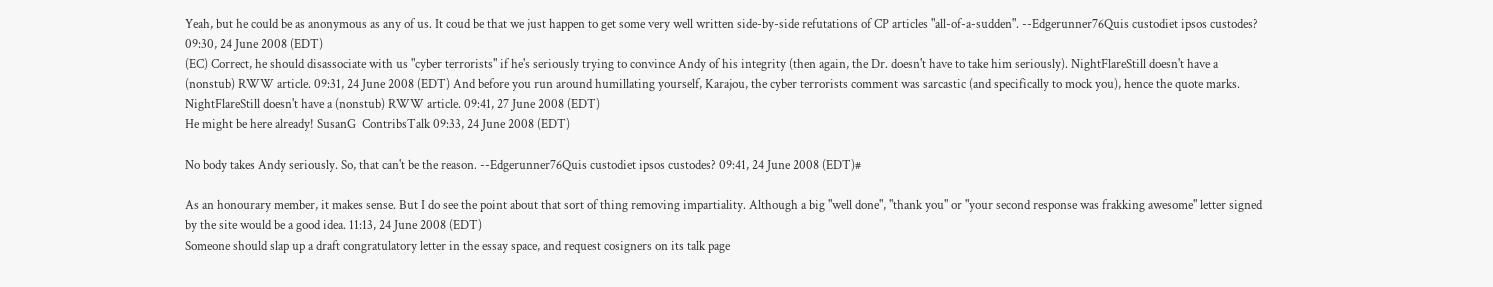Yeah, but he could be as anonymous as any of us. It coud be that we just happen to get some very well written side-by-side refutations of CP articles "all-of-a-sudden". --Edgerunner76Quis custodiet ipsos custodes? 09:30, 24 June 2008 (EDT)
(EC) Correct, he should disassociate with us "cyber terrorists" if he's seriously trying to convince Andy of his integrity (then again, the Dr. doesn't have to take him seriously). NightFlareStill doesn't have a (nonstub) RWW article. 09:31, 24 June 2008 (EDT) And before you run around humillating yourself, Karajou, the cyber terrorists comment was sarcastic (and specifically to mock you), hence the quote marks. NightFlareStill doesn't have a (nonstub) RWW article. 09:41, 27 June 2008 (EDT)
He might be here already! SusanG  ContribsTalk 09:33, 24 June 2008 (EDT)

No body takes Andy seriously. So, that can't be the reason. --Edgerunner76Quis custodiet ipsos custodes? 09:41, 24 June 2008 (EDT)#

As an honourary member, it makes sense. But I do see the point about that sort of thing removing impartiality. Although a big "well done", "thank you" or "your second response was frakking awesome" letter signed by the site would be a good idea. 11:13, 24 June 2008 (EDT)
Someone should slap up a draft congratulatory letter in the essay space, and request cosigners on its talk page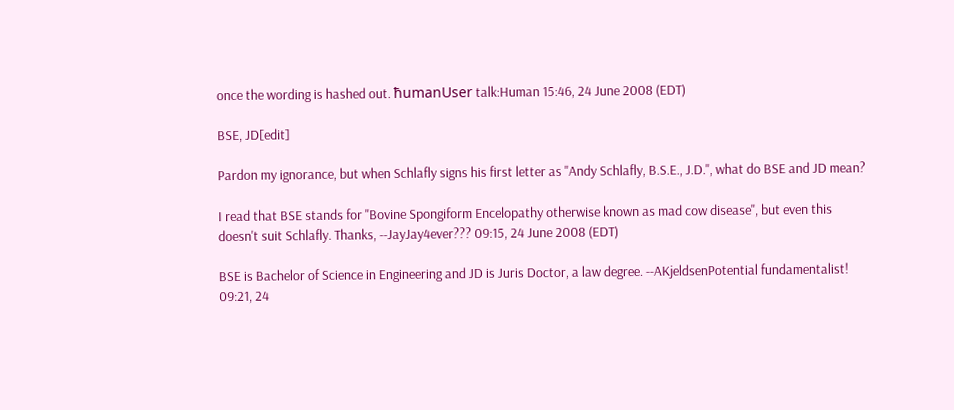once the wording is hashed out. ħumanUser talk:Human 15:46, 24 June 2008 (EDT)

BSE, JD[edit]

Pardon my ignorance, but when Schlafly signs his first letter as "Andy Schlafly, B.S.E., J.D.", what do BSE and JD mean?

I read that BSE stands for "Bovine Spongiform Encelopathy otherwise known as mad cow disease", but even this doesn't suit Schlafly. Thanks, --JayJay4ever??? 09:15, 24 June 2008 (EDT)

BSE is Bachelor of Science in Engineering and JD is Juris Doctor, a law degree. --AKjeldsenPotential fundamentalist! 09:21, 24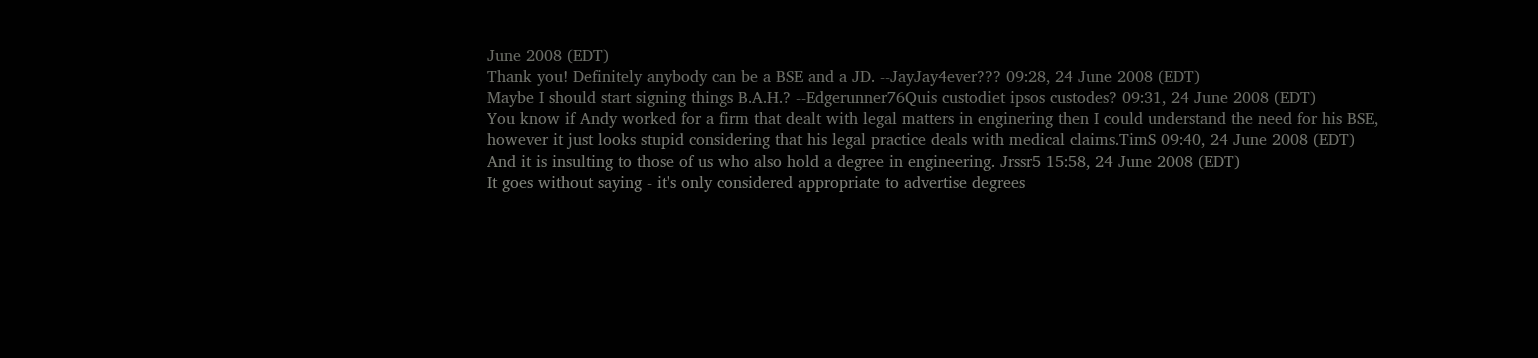June 2008 (EDT)
Thank you! Definitely anybody can be a BSE and a JD. --JayJay4ever??? 09:28, 24 June 2008 (EDT)
Maybe I should start signing things B.A.H.? --Edgerunner76Quis custodiet ipsos custodes? 09:31, 24 June 2008 (EDT)
You know if Andy worked for a firm that dealt with legal matters in enginering then I could understand the need for his BSE, however it just looks stupid considering that his legal practice deals with medical claims.TimS 09:40, 24 June 2008 (EDT)
And it is insulting to those of us who also hold a degree in engineering. Jrssr5 15:58, 24 June 2008 (EDT)
It goes without saying - it's only considered appropriate to advertise degrees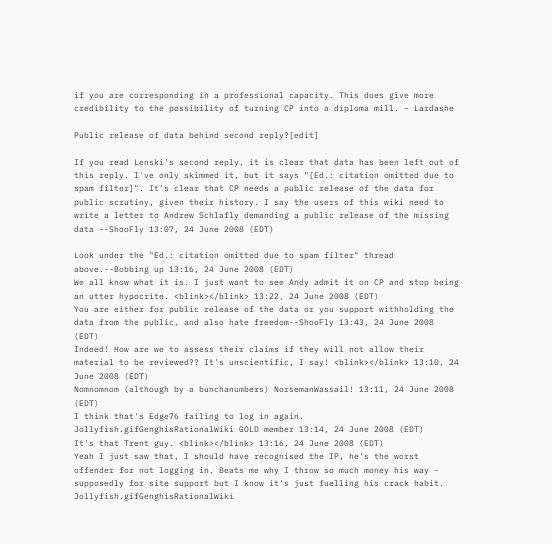if you are corresponding in a professional capacity. This does give more credibility to the possibility of turning CP into a diploma mill. - Lardashe

Public release of data behind second reply?[edit]

If you read Lenski's second reply, it is clear that data has been left out of this reply. I've only skimmed it, but it says "[Ed.: citation omitted due to spam filter]". It's clear that CP needs a public release of the data for public scrutiny, given their history. I say the users of this wiki need to write a letter to Andrew Schlafly demanding a public release of the missing data --ShooFly 13:07, 24 June 2008 (EDT)

Look under the "Ed.: citation omitted due to spam filter" thread above.--Bobbing up 13:16, 24 June 2008 (EDT)
We all know what it is. I just want to see Andy admit it on CP and stop being an utter hypocrite. <blink></blink> 13:22, 24 June 2008 (EDT)
You are either for public release of the data or you support withholding the data from the public, and also hate freedom--ShooFly 13:43, 24 June 2008 (EDT)
Indeed! How are we to assess their claims if they will not allow their material to be reviewed?? It's unscientific, I say! <blink></blink> 13:10, 24 June 2008 (EDT)
Nomnomnom (although by a bunchanumbers) NorsemanWassail! 13:11, 24 June 2008 (EDT)
I think that's Edge76 failing to log in again. Jollyfish.gifGenghisRationalWiki GOLD member 13:14, 24 June 2008 (EDT)
It's that Trent guy. <blink></blink> 13:16, 24 June 2008 (EDT)
Yeah I just saw that, I should have recognised the IP, he's the worst offender for not logging in. Beats me why I throw so much money his way - supposedly for site support but I know it's just fuelling his crack habit. Jollyfish.gifGenghisRationalWiki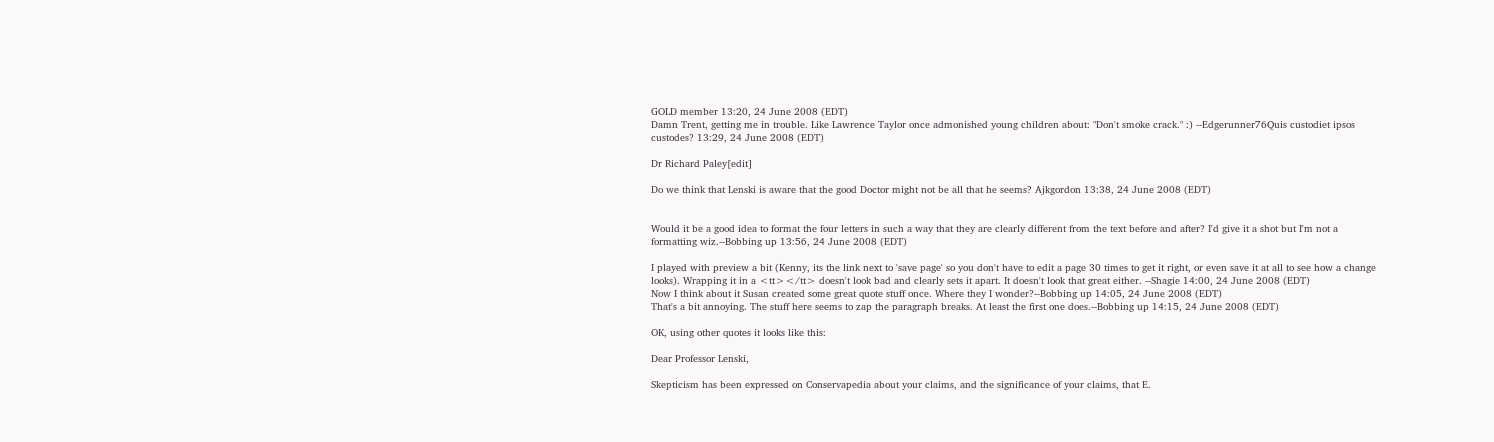GOLD member 13:20, 24 June 2008 (EDT)
Damn Trent, getting me in trouble. Like Lawrence Taylor once admonished young children about: "Don't smoke crack." :) --Edgerunner76Quis custodiet ipsos custodes? 13:29, 24 June 2008 (EDT)

Dr Richard Paley[edit]

Do we think that Lenski is aware that the good Doctor might not be all that he seems? Ajkgordon 13:38, 24 June 2008 (EDT)


Would it be a good idea to format the four letters in such a way that they are clearly different from the text before and after? I'd give it a shot but I'm not a formatting wiz.--Bobbing up 13:56, 24 June 2008 (EDT)

I played with preview a bit (Kenny, its the link next to 'save page' so you don't have to edit a page 30 times to get it right, or even save it at all to see how a change looks). Wrapping it in a <tt></tt> doesn't look bad and clearly sets it apart. It doesn't look that great either. --Shagie 14:00, 24 June 2008 (EDT)
Now I think about it Susan created some great quote stuff once. Where they I wonder?--Bobbing up 14:05, 24 June 2008 (EDT)
That's a bit annoying. The stuff here seems to zap the paragraph breaks. At least the first one does.--Bobbing up 14:15, 24 June 2008 (EDT)

OK, using other quotes it looks like this:

Dear Professor Lenski,

Skepticism has been expressed on Conservapedia about your claims, and the significance of your claims, that E.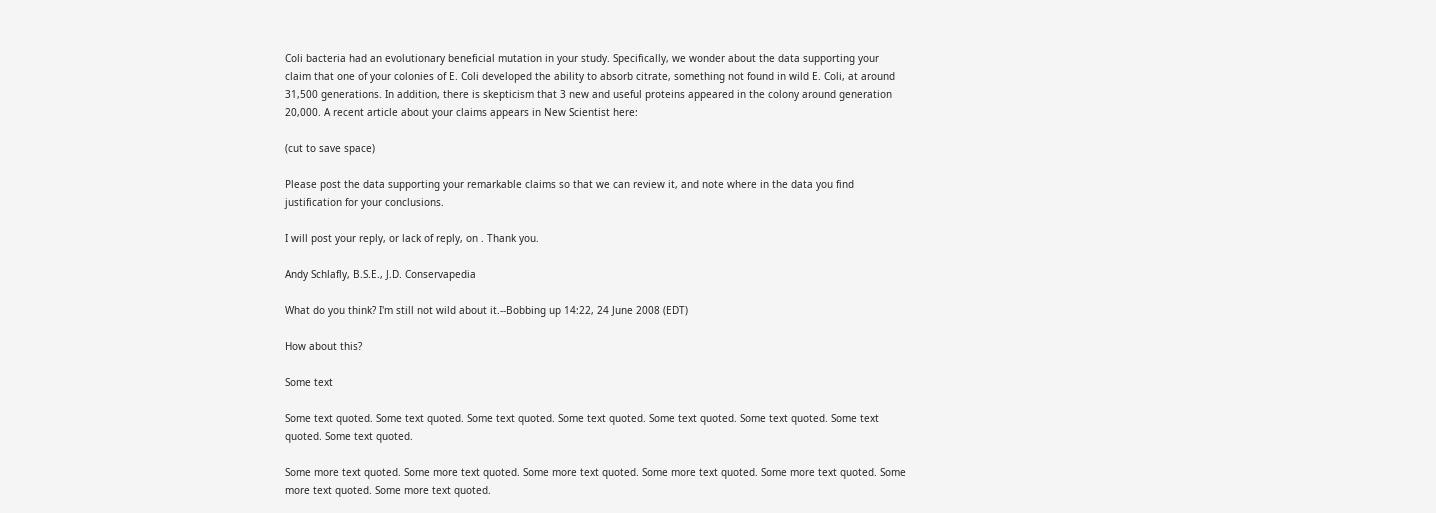Coli bacteria had an evolutionary beneficial mutation in your study. Specifically, we wonder about the data supporting your claim that one of your colonies of E. Coli developed the ability to absorb citrate, something not found in wild E. Coli, at around 31,500 generations. In addition, there is skepticism that 3 new and useful proteins appeared in the colony around generation 20,000. A recent article about your claims appears in New Scientist here:

(cut to save space)

Please post the data supporting your remarkable claims so that we can review it, and note where in the data you find justification for your conclusions.

I will post your reply, or lack of reply, on . Thank you.

Andy Schlafly, B.S.E., J.D. Conservapedia

What do you think? I'm still not wild about it.--Bobbing up 14:22, 24 June 2008 (EDT)

How about this?

Some text

Some text quoted. Some text quoted. Some text quoted. Some text quoted. Some text quoted. Some text quoted. Some text quoted. Some text quoted.

Some more text quoted. Some more text quoted. Some more text quoted. Some more text quoted. Some more text quoted. Some more text quoted. Some more text quoted.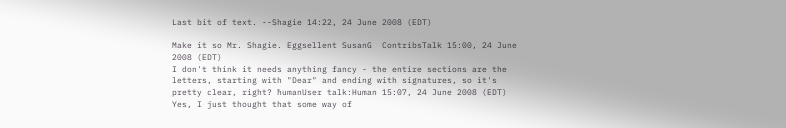Last bit of text. --Shagie 14:22, 24 June 2008 (EDT)

Make it so Mr. Shagie. Eggsellent SusanG  ContribsTalk 15:00, 24 June 2008 (EDT)
I don't think it needs anything fancy - the entire sections are the letters, starting with "Dear" and ending with signatures, so it's pretty clear, right? ħumanUser talk:Human 15:07, 24 June 2008 (EDT)
Yes, I just thought that some way of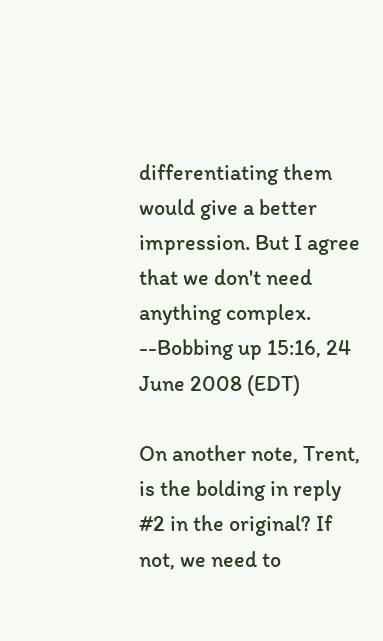differentiating them would give a better impression. But I agree that we don't need anything complex. --Bobbing up 15:16, 24 June 2008 (EDT)

On another note, Trent, is the bolding in reply #2 in the original? If not, we need to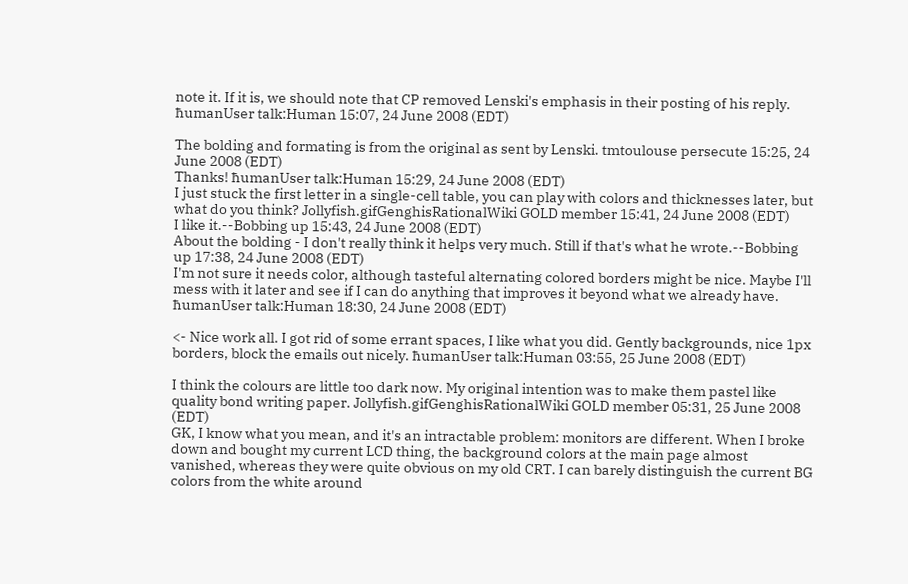note it. If it is, we should note that CP removed Lenski's emphasis in their posting of his reply. ħumanUser talk:Human 15:07, 24 June 2008 (EDT)

The bolding and formating is from the original as sent by Lenski. tmtoulouse persecute 15:25, 24 June 2008 (EDT)
Thanks! ħumanUser talk:Human 15:29, 24 June 2008 (EDT)
I just stuck the first letter in a single-cell table, you can play with colors and thicknesses later, but what do you think? Jollyfish.gifGenghisRationalWiki GOLD member 15:41, 24 June 2008 (EDT)
I like it.--Bobbing up 15:43, 24 June 2008 (EDT)
About the bolding - I don't really think it helps very much. Still if that's what he wrote.--Bobbing up 17:38, 24 June 2008 (EDT)
I'm not sure it needs color, although tasteful alternating colored borders might be nice. Maybe I'll mess with it later and see if I can do anything that improves it beyond what we already have. ħumanUser talk:Human 18:30, 24 June 2008 (EDT)

<- Nice work all. I got rid of some errant spaces, I like what you did. Gently backgrounds, nice 1px borders, block the emails out nicely. ħumanUser talk:Human 03:55, 25 June 2008 (EDT)

I think the colours are little too dark now. My original intention was to make them pastel like quality bond writing paper. Jollyfish.gifGenghisRationalWiki GOLD member 05:31, 25 June 2008 (EDT)
GK, I know what you mean, and it's an intractable problem: monitors are different. When I broke down and bought my current LCD thing, the background colors at the main page almost vanished, whereas they were quite obvious on my old CRT. I can barely distinguish the current BG colors from the white around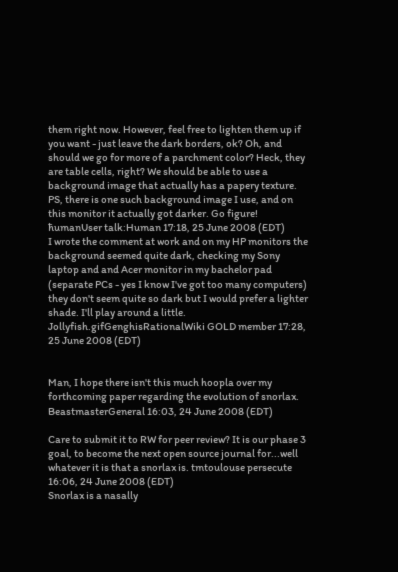them right now. However, feel free to lighten them up if you want - just leave the dark borders, ok? Oh, and should we go for more of a parchment color? Heck, they are table cells, right? We should be able to use a background image that actually has a papery texture. PS, there is one such background image I use, and on this monitor it actually got darker. Go figure! ħumanUser talk:Human 17:18, 25 June 2008 (EDT)
I wrote the comment at work and on my HP monitors the background seemed quite dark, checking my Sony laptop and and Acer monitor in my bachelor pad (separate PCs - yes I know I've got too many computers) they don't seem quite so dark but I would prefer a lighter shade. I'll play around a little. Jollyfish.gifGenghisRationalWiki GOLD member 17:28, 25 June 2008 (EDT)


Man, I hope there isn't this much hoopla over my forthcoming paper regarding the evolution of snorlax. BeastmasterGeneral 16:03, 24 June 2008 (EDT)

Care to submit it to RW for peer review? It is our phase 3 goal, to become the next open source journal for...well whatever it is that a snorlax is. tmtoulouse persecute 16:06, 24 June 2008 (EDT)
Snorlax is a nasally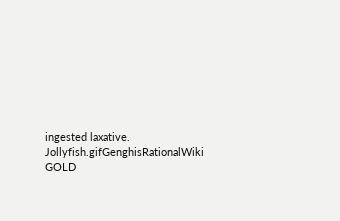ingested laxative. Jollyfish.gifGenghisRationalWiki GOLD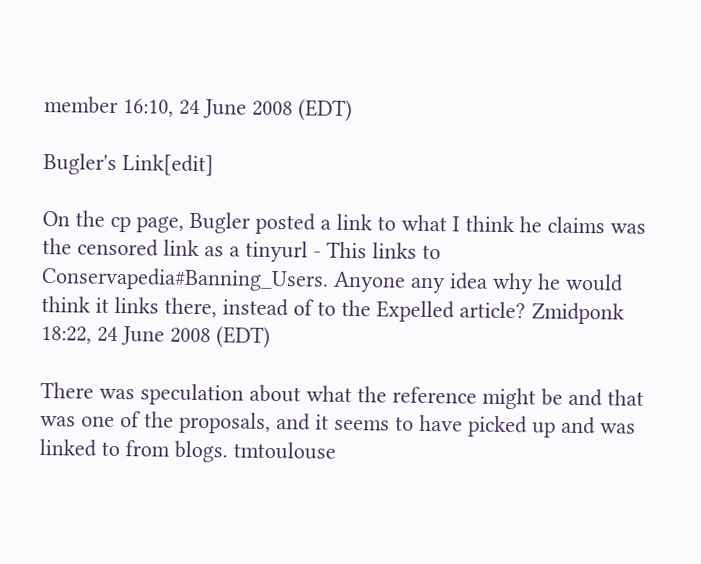member 16:10, 24 June 2008 (EDT)

Bugler's Link[edit]

On the cp page, Bugler posted a link to what I think he claims was the censored link as a tinyurl - This links to Conservapedia#Banning_Users. Anyone any idea why he would think it links there, instead of to the Expelled article? Zmidponk 18:22, 24 June 2008 (EDT)

There was speculation about what the reference might be and that was one of the proposals, and it seems to have picked up and was linked to from blogs. tmtoulouse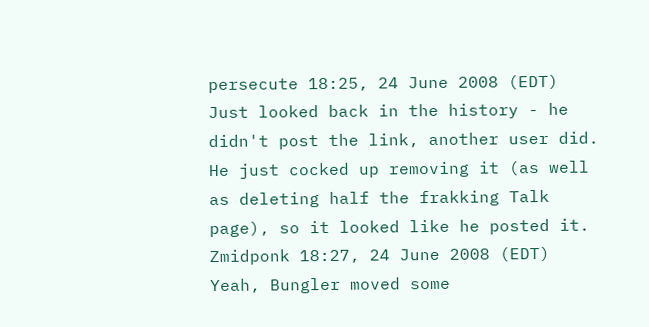persecute 18:25, 24 June 2008 (EDT)
Just looked back in the history - he didn't post the link, another user did. He just cocked up removing it (as well as deleting half the frakking Talk page), so it looked like he posted it. Zmidponk 18:27, 24 June 2008 (EDT)
Yeah, Bungler moved some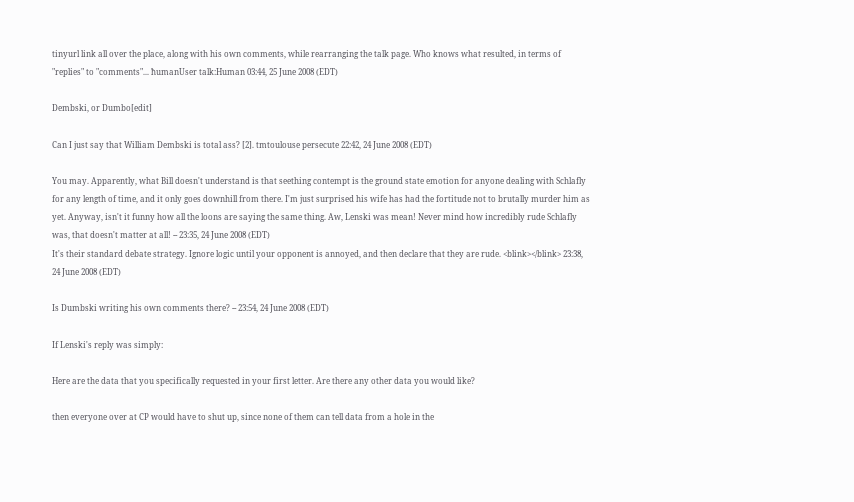tinyurl link all over the place, along with his own comments, while rearranging the talk page. Who knows what resulted, in terms of "replies" to "comments"... ħumanUser talk:Human 03:44, 25 June 2008 (EDT)

Dembski, or Dumbo[edit]

Can I just say that William Dembski is total ass? [2]. tmtoulouse persecute 22:42, 24 June 2008 (EDT)

You may. Apparently, what Bill doesn't understand is that seething contempt is the ground state emotion for anyone dealing with Schlafly for any length of time, and it only goes downhill from there. I'm just surprised his wife has had the fortitude not to brutally murder him as yet. Anyway, isn't it funny how all the loons are saying the same thing. Aw, Lenski was mean! Never mind how incredibly rude Schlafly was, that doesn't matter at all! -- 23:35, 24 June 2008 (EDT)
It's their standard debate strategy. Ignore logic until your opponent is annoyed, and then declare that they are rude. <blink></blink> 23:38, 24 June 2008 (EDT)

Is Dumbski writing his own comments there? -- 23:54, 24 June 2008 (EDT)

If Lenski's reply was simply:

Here are the data that you specifically requested in your first letter. Are there any other data you would like?

then everyone over at CP would have to shut up, since none of them can tell data from a hole in the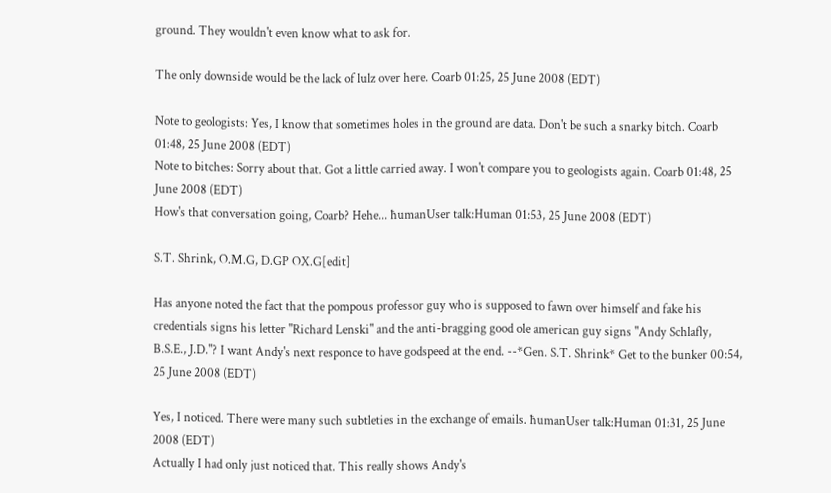ground. They wouldn't even know what to ask for.

The only downside would be the lack of lulz over here. Coarb 01:25, 25 June 2008 (EDT)

Note to geologists: Yes, I know that sometimes holes in the ground are data. Don't be such a snarky bitch. Coarb 01:48, 25 June 2008 (EDT)
Note to bitches: Sorry about that. Got a little carried away. I won't compare you to geologists again. Coarb 01:48, 25 June 2008 (EDT)
How's that conversation going, Coarb? Hehe... ħumanUser talk:Human 01:53, 25 June 2008 (EDT)

S.T. Shrink, O.M.G, D.GP OX.G[edit]

Has anyone noted the fact that the pompous professor guy who is supposed to fawn over himself and fake his credentials signs his letter "Richard Lenski" and the anti-bragging good ole american guy signs "Andy Schlafly, B.S.E., J.D."? I want Andy's next responce to have godspeed at the end. --*Gen. S.T. Shrink* Get to the bunker 00:54, 25 June 2008 (EDT)

Yes, I noticed. There were many such subtleties in the exchange of emails. ħumanUser talk:Human 01:31, 25 June 2008 (EDT)
Actually I had only just noticed that. This really shows Andy's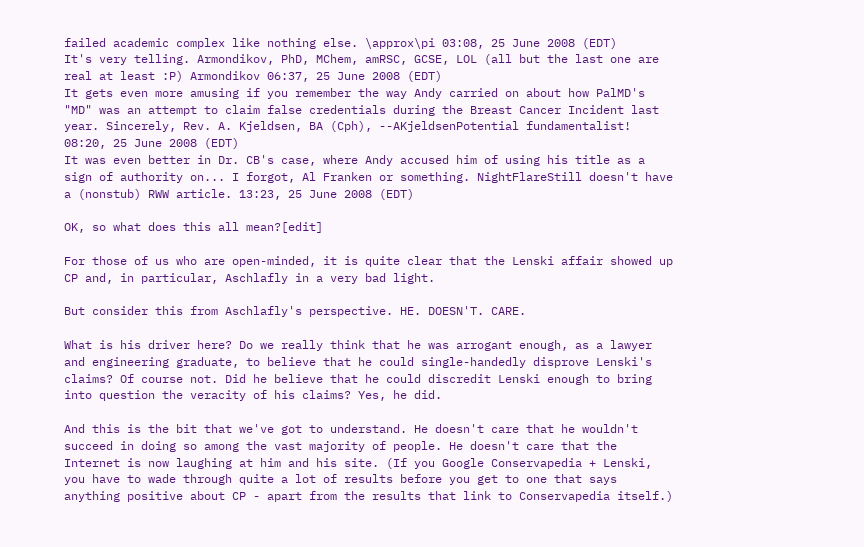failed academic complex like nothing else. \approx\pi 03:08, 25 June 2008 (EDT)
It's very telling. Armondikov, PhD, MChem, amRSC, GCSE, LOL (all but the last one are real at least :P) Armondikov 06:37, 25 June 2008 (EDT)
It gets even more amusing if you remember the way Andy carried on about how PalMD's "MD" was an attempt to claim false credentials during the Breast Cancer Incident last year. Sincerely, Rev. A. Kjeldsen, BA (Cph), --AKjeldsenPotential fundamentalist! 08:20, 25 June 2008 (EDT)
It was even better in Dr. CB's case, where Andy accused him of using his title as a sign of authority on... I forgot, Al Franken or something. NightFlareStill doesn't have a (nonstub) RWW article. 13:23, 25 June 2008 (EDT)

OK, so what does this all mean?[edit]

For those of us who are open-minded, it is quite clear that the Lenski affair showed up CP and, in particular, Aschlafly in a very bad light.

But consider this from Aschlafly's perspective. HE. DOESN'T. CARE.

What is his driver here? Do we really think that he was arrogant enough, as a lawyer and engineering graduate, to believe that he could single-handedly disprove Lenski's claims? Of course not. Did he believe that he could discredit Lenski enough to bring into question the veracity of his claims? Yes, he did.

And this is the bit that we've got to understand. He doesn't care that he wouldn't succeed in doing so among the vast majority of people. He doesn't care that the Internet is now laughing at him and his site. (If you Google Conservapedia + Lenski, you have to wade through quite a lot of results before you get to one that says anything positive about CP - apart from the results that link to Conservapedia itself.)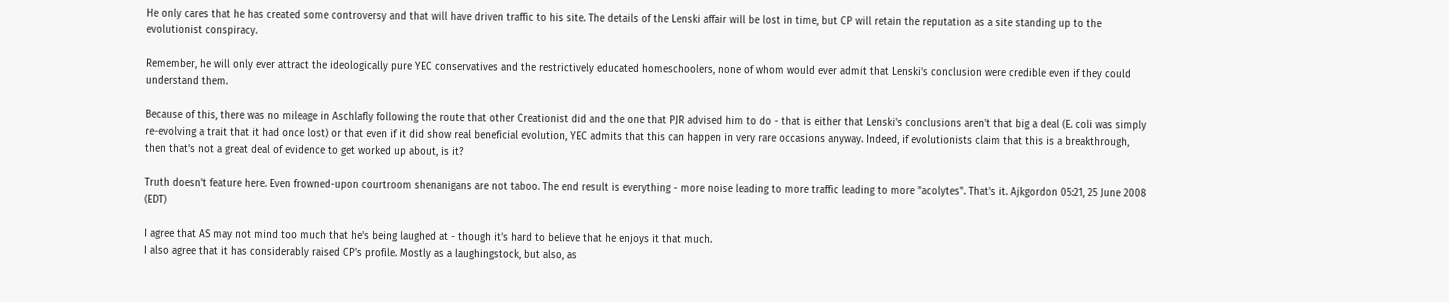He only cares that he has created some controversy and that will have driven traffic to his site. The details of the Lenski affair will be lost in time, but CP will retain the reputation as a site standing up to the evolutionist conspiracy.

Remember, he will only ever attract the ideologically pure YEC conservatives and the restrictively educated homeschoolers, none of whom would ever admit that Lenski's conclusion were credible even if they could understand them.

Because of this, there was no mileage in Aschlafly following the route that other Creationist did and the one that PJR advised him to do - that is either that Lenski's conclusions aren't that big a deal (E. coli was simply re-evolving a trait that it had once lost) or that even if it did show real beneficial evolution, YEC admits that this can happen in very rare occasions anyway. Indeed, if evolutionists claim that this is a breakthrough, then that's not a great deal of evidence to get worked up about, is it?

Truth doesn't feature here. Even frowned-upon courtroom shenanigans are not taboo. The end result is everything - more noise leading to more traffic leading to more "acolytes". That's it. Ajkgordon 05:21, 25 June 2008 (EDT)

I agree that AS may not mind too much that he's being laughed at - though it's hard to believe that he enjoys it that much.
I also agree that it has considerably raised CP's profile. Mostly as a laughingstock, but also, as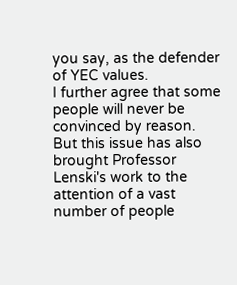you say, as the defender of YEC values.
I further agree that some people will never be convinced by reason.
But this issue has also brought Professor Lenski's work to the attention of a vast number of people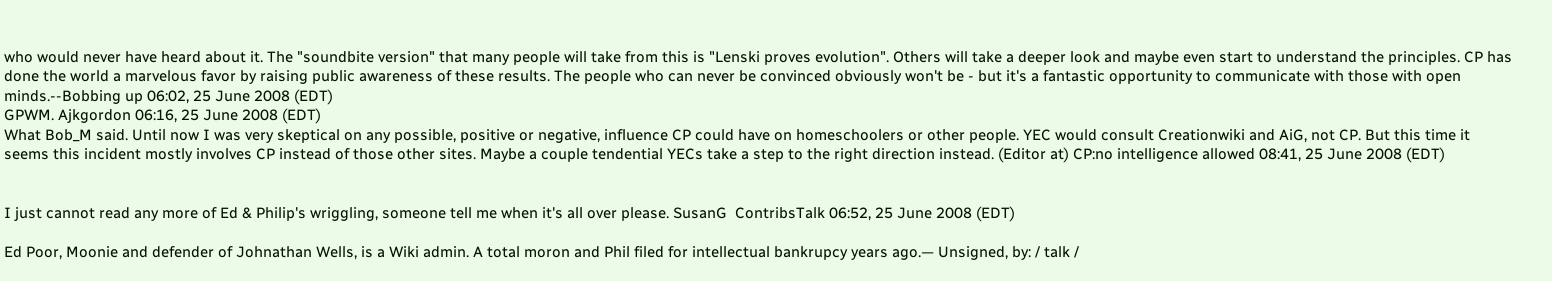who would never have heard about it. The "soundbite version" that many people will take from this is "Lenski proves evolution". Others will take a deeper look and maybe even start to understand the principles. CP has done the world a marvelous favor by raising public awareness of these results. The people who can never be convinced obviously won't be - but it's a fantastic opportunity to communicate with those with open minds.--Bobbing up 06:02, 25 June 2008 (EDT)
GPWM. Ajkgordon 06:16, 25 June 2008 (EDT)
What Bob_M said. Until now I was very skeptical on any possible, positive or negative, influence CP could have on homeschoolers or other people. YEC would consult Creationwiki and AiG, not CP. But this time it seems this incident mostly involves CP instead of those other sites. Maybe a couple tendential YECs take a step to the right direction instead. (Editor at) CP:no intelligence allowed 08:41, 25 June 2008 (EDT)


I just cannot read any more of Ed & Philip's wriggling, someone tell me when it's all over please. SusanG  ContribsTalk 06:52, 25 June 2008 (EDT)

Ed Poor, Moonie and defender of Johnathan Wells, is a Wiki admin. A total moron and Phil filed for intellectual bankrupcy years ago.— Unsigned, by: / talk /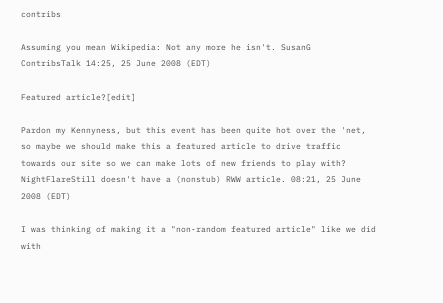contribs

Assuming you mean Wikipedia: Not any more he isn't. SusanG  ContribsTalk 14:25, 25 June 2008 (EDT)

Featured article?[edit]

Pardon my Kennyness, but this event has been quite hot over the 'net, so maybe we should make this a featured article to drive traffic towards our site so we can make lots of new friends to play with? NightFlareStill doesn't have a (nonstub) RWW article. 08:21, 25 June 2008 (EDT)

I was thinking of making it a "non-random featured article" like we did with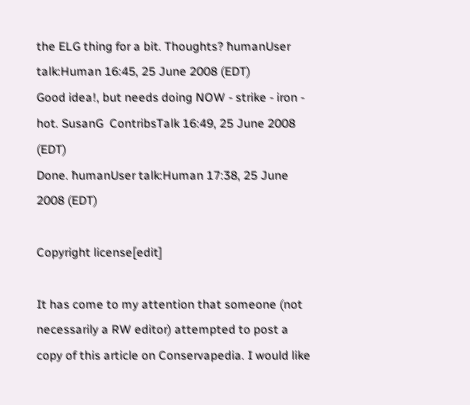the ELG thing for a bit. Thoughts? ħumanUser talk:Human 16:45, 25 June 2008 (EDT)
Good idea!, but needs doing NOW - strike - iron - hot. SusanG  ContribsTalk 16:49, 25 June 2008 (EDT)
Done. ħumanUser talk:Human 17:38, 25 June 2008 (EDT)

Copyright license[edit]

It has come to my attention that someone (not necessarily a RW editor) attempted to post a copy of this article on Conservapedia. I would like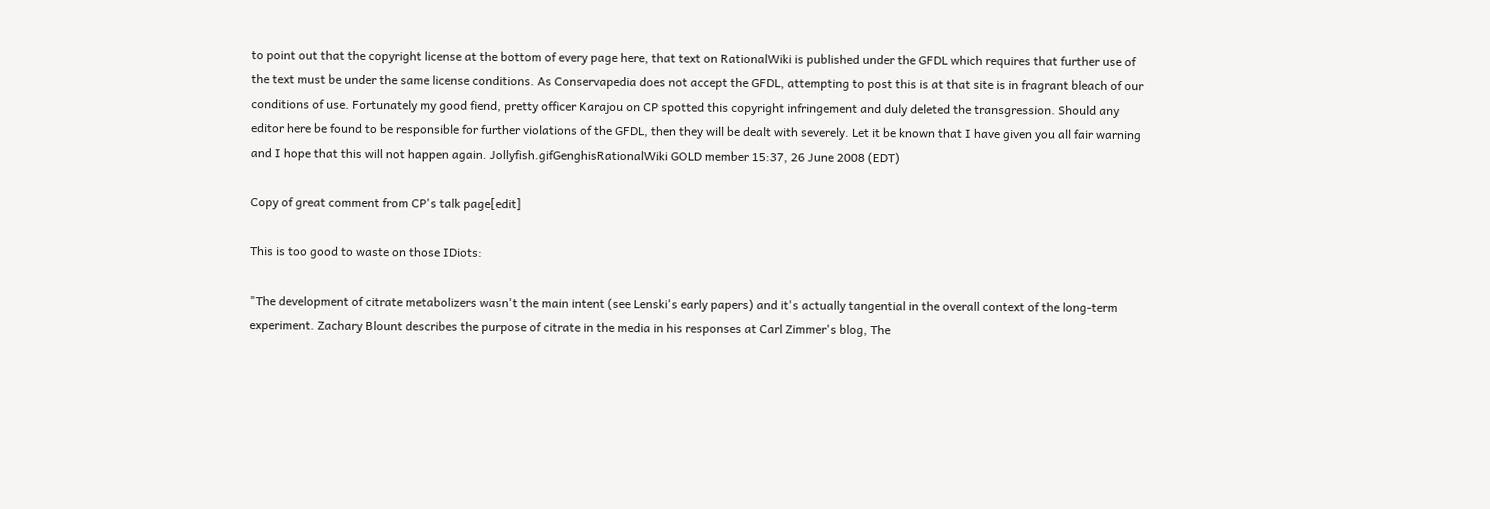to point out that the copyright license at the bottom of every page here, that text on RationalWiki is published under the GFDL which requires that further use of the text must be under the same license conditions. As Conservapedia does not accept the GFDL, attempting to post this is at that site is in fragrant bleach of our conditions of use. Fortunately my good fiend, pretty officer Karajou on CP spotted this copyright infringement and duly deleted the transgression. Should any editor here be found to be responsible for further violations of the GFDL, then they will be dealt with severely. Let it be known that I have given you all fair warning and I hope that this will not happen again. Jollyfish.gifGenghisRationalWiki GOLD member 15:37, 26 June 2008 (EDT)

Copy of great comment from CP's talk page[edit]

This is too good to waste on those IDiots:

"The development of citrate metabolizers wasn't the main intent (see Lenski's early papers) and it's actually tangential in the overall context of the long-term experiment. Zachary Blount describes the purpose of citrate in the media in his responses at Carl Zimmer's blog, The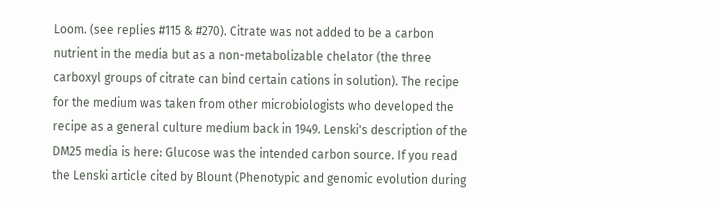Loom. (see replies #115 & #270). Citrate was not added to be a carbon nutrient in the media but as a non-metabolizable chelator (the three carboxyl groups of citrate can bind certain cations in solution). The recipe for the medium was taken from other microbiologists who developed the recipe as a general culture medium back in 1949. Lenski's description of the DM25 media is here: Glucose was the intended carbon source. If you read the Lenski article cited by Blount (Phenotypic and genomic evolution during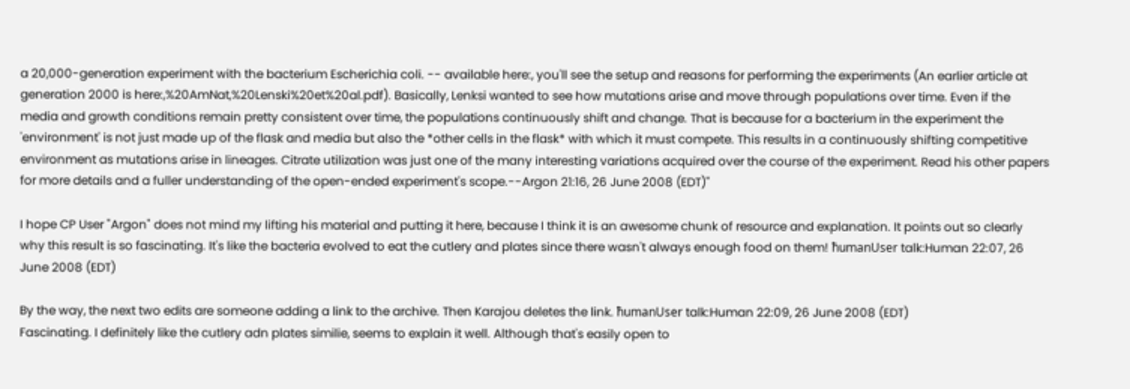a 20,000-generation experiment with the bacterium Escherichia coli. -- available here:, you'll see the setup and reasons for performing the experiments (An earlier article at generation 2000 is here:,%20AmNat,%20Lenski%20et%20al.pdf). Basically, Lenksi wanted to see how mutations arise and move through populations over time. Even if the media and growth conditions remain pretty consistent over time, the populations continuously shift and change. That is because for a bacterium in the experiment the 'environment' is not just made up of the flask and media but also the *other cells in the flask* with which it must compete. This results in a continuously shifting competitive environment as mutations arise in lineages. Citrate utilization was just one of the many interesting variations acquired over the course of the experiment. Read his other papers for more details and a fuller understanding of the open-ended experiment's scope.--Argon 21:16, 26 June 2008 (EDT)"

I hope CP User "Argon" does not mind my lifting his material and putting it here, because I think it is an awesome chunk of resource and explanation. It points out so clearly why this result is so fascinating. It's like the bacteria evolved to eat the cutlery and plates since there wasn't always enough food on them! ħumanUser talk:Human 22:07, 26 June 2008 (EDT)

By the way, the next two edits are someone adding a link to the archive. Then Karajou deletes the link. ħumanUser talk:Human 22:09, 26 June 2008 (EDT)
Fascinating. I definitely like the cutlery adn plates similie, seems to explain it well. Although that's easily open to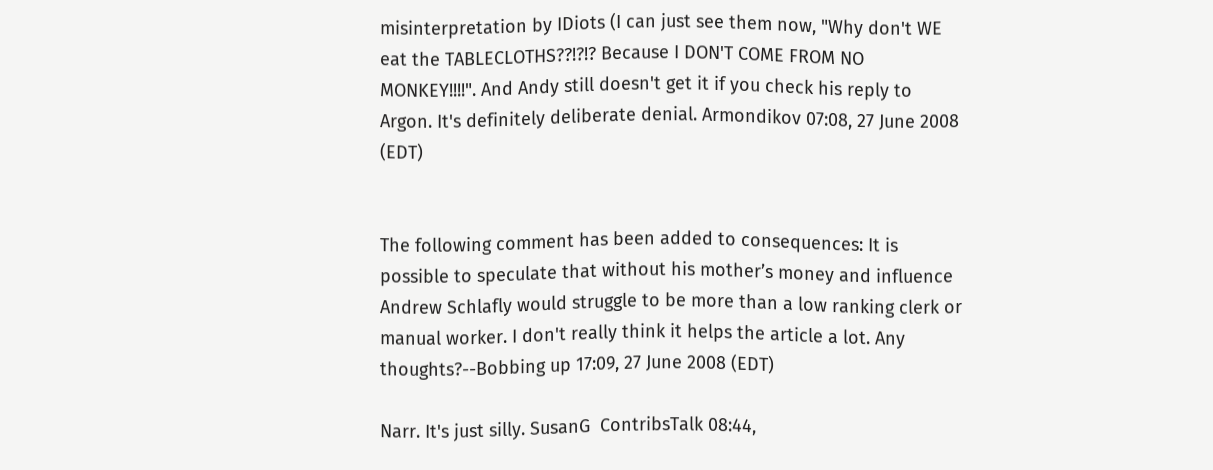misinterpretation by IDiots (I can just see them now, "Why don't WE eat the TABLECLOTHS??!?!? Because I DON'T COME FROM NO MONKEY!!!!". And Andy still doesn't get it if you check his reply to Argon. It's definitely deliberate denial. Armondikov 07:08, 27 June 2008 (EDT)


The following comment has been added to consequences: It is possible to speculate that without his mother’s money and influence Andrew Schlafly would struggle to be more than a low ranking clerk or manual worker. I don't really think it helps the article a lot. Any thoughts?--Bobbing up 17:09, 27 June 2008 (EDT)

Narr. It's just silly. SusanG  ContribsTalk 08:44,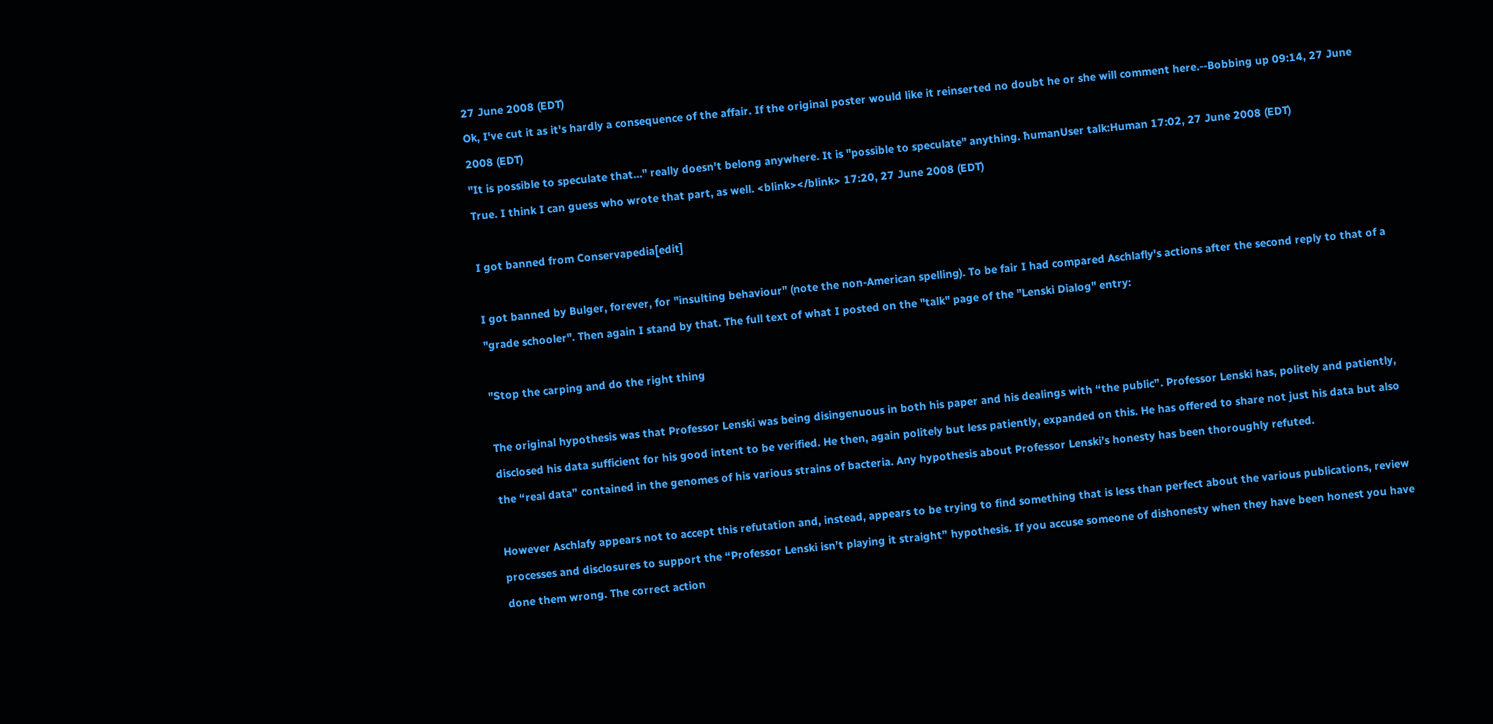27 June 2008 (EDT)
Ok, I've cut it as it's hardly a consequence of the affair. If the original poster would like it reinserted no doubt he or she will comment here.--Bobbing up 09:14, 27 June 2008 (EDT)
"It is possible to speculate that..." really doesn't belong anywhere. It is "possible to speculate" anything. ħumanUser talk:Human 17:02, 27 June 2008 (EDT)
True. I think I can guess who wrote that part, as well. <blink></blink> 17:20, 27 June 2008 (EDT)

I got banned from Conservapedia[edit]

I got banned by Bulger, forever, for "insulting behaviour" (note the non-American spelling). To be fair I had compared Aschlafly's actions after the second reply to that of a "grade schooler". Then again I stand by that. The full text of what I posted on the "talk" page of the "Lenski Dialog" entry:

"Stop the carping and do the right thing

The original hypothesis was that Professor Lenski was being disingenuous in both his paper and his dealings with “the public”. Professor Lenski has, politely and patiently, disclosed his data sufficient for his good intent to be verified. He then, again politely but less patiently, expanded on this. He has offered to share not just his data but also the “real data” contained in the genomes of his various strains of bacteria. Any hypothesis about Professor Lenski’s honesty has been thoroughly refuted.

However Aschlafy appears not to accept this refutation and, instead, appears to be trying to find something that is less than perfect about the various publications, review processes and disclosures to support the “Professor Lenski isn’t playing it straight” hypothesis. If you accuse someone of dishonesty when they have been honest you have done them wrong. The correct action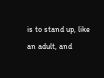is to stand up, like an adult, and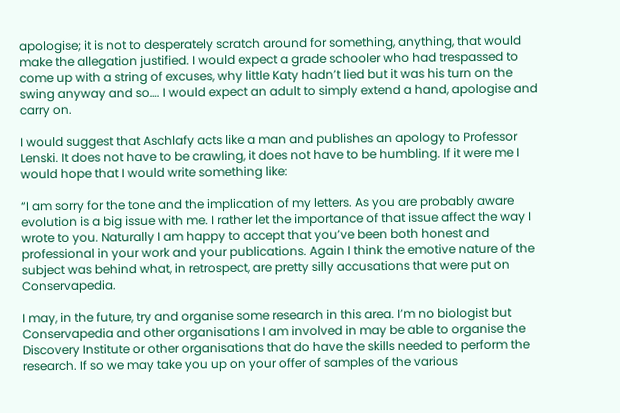apologise; it is not to desperately scratch around for something, anything, that would make the allegation justified. I would expect a grade schooler who had trespassed to come up with a string of excuses, why little Katy hadn’t lied but it was his turn on the swing anyway and so…. I would expect an adult to simply extend a hand, apologise and carry on.

I would suggest that Aschlafy acts like a man and publishes an apology to Professor Lenski. It does not have to be crawling, it does not have to be humbling. If it were me I would hope that I would write something like:

“I am sorry for the tone and the implication of my letters. As you are probably aware evolution is a big issue with me. I rather let the importance of that issue affect the way I wrote to you. Naturally I am happy to accept that you’ve been both honest and professional in your work and your publications. Again I think the emotive nature of the subject was behind what, in retrospect, are pretty silly accusations that were put on Conservapedia.

I may, in the future, try and organise some research in this area. I’m no biologist but Conservapedia and other organisations I am involved in may be able to organise the Discovery Institute or other organisations that do have the skills needed to perform the research. If so we may take you up on your offer of samples of the various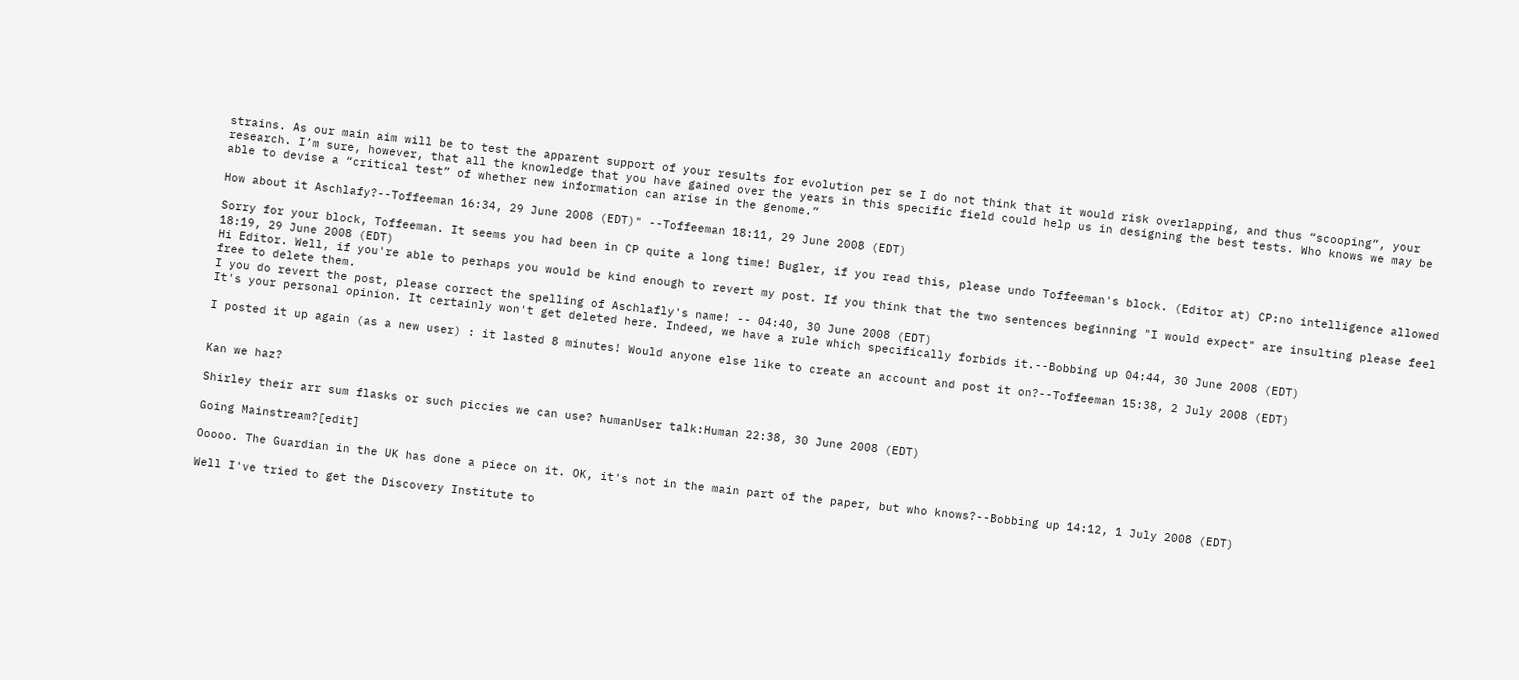strains. As our main aim will be to test the apparent support of your results for evolution per se I do not think that it would risk overlapping, and thus “scooping”, your research. I’m sure, however, that all the knowledge that you have gained over the years in this specific field could help us in designing the best tests. Who knows we may be able to devise a “critical test” of whether new information can arise in the genome.”

How about it Aschlafy?--Toffeeman 16:34, 29 June 2008 (EDT)" --Toffeeman 18:11, 29 June 2008 (EDT)

Sorry for your block, Toffeeman. It seems you had been in CP quite a long time! Bugler, if you read this, please undo Toffeeman's block. (Editor at) CP:no intelligence allowed 18:19, 29 June 2008 (EDT)
Hi Editor. Well, if you're able to perhaps you would be kind enough to revert my post. If you think that the two sentences beginning "I would expect" are insulting please feel free to delete them.
I you do revert the post, please correct the spelling of Aschlafly's name! -- 04:40, 30 June 2008 (EDT)
It's your personal opinion. It certainly won't get deleted here. Indeed, we have a rule which specifically forbids it.--Bobbing up 04:44, 30 June 2008 (EDT)

I posted it up again (as a new user) : it lasted 8 minutes! Would anyone else like to create an account and post it on?--Toffeeman 15:38, 2 July 2008 (EDT)


Kan we haz?

Shirley their arr sum flasks or such piccies we can use? ħumanUser talk:Human 22:38, 30 June 2008 (EDT)

Going Mainstream?[edit]

Ooooo. The Guardian in the UK has done a piece on it. OK, it's not in the main part of the paper, but who knows?--Bobbing up 14:12, 1 July 2008 (EDT)

Well I've tried to get the Discovery Institute to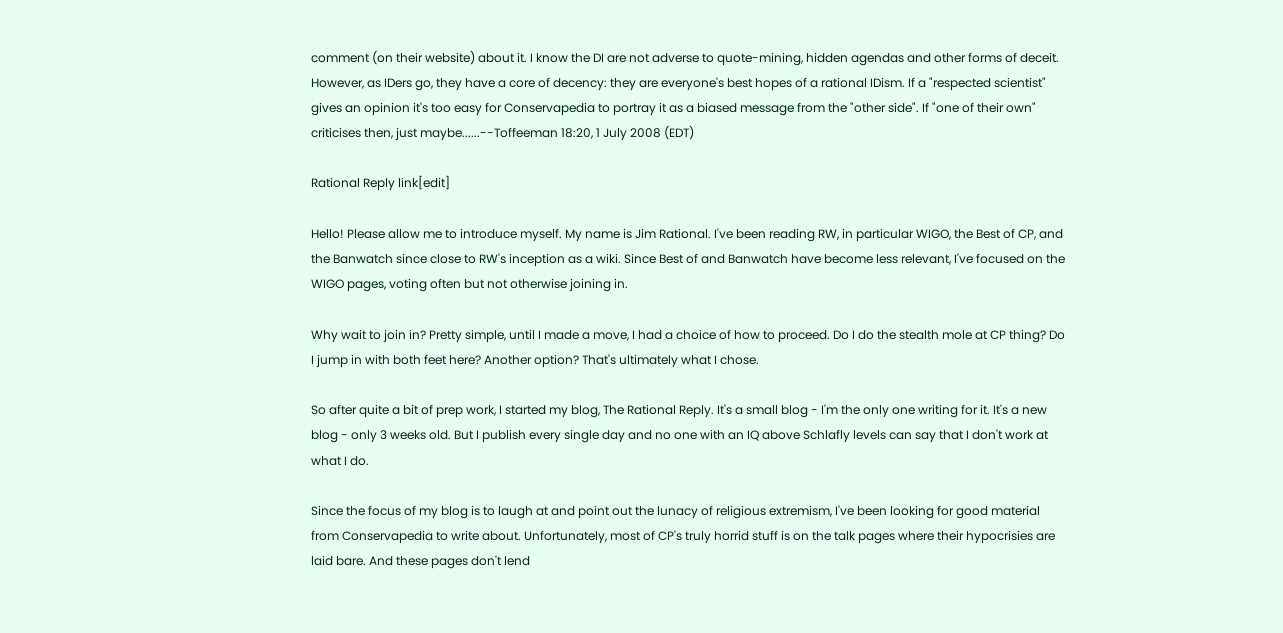comment (on their website) about it. I know the DI are not adverse to quote-mining, hidden agendas and other forms of deceit. However, as IDers go, they have a core of decency: they are everyone's best hopes of a rational IDism. If a "respected scientist" gives an opinion it's too easy for Conservapedia to portray it as a biased message from the "other side". If "one of their own" criticises then, just maybe......--Toffeeman 18:20, 1 July 2008 (EDT)

Rational Reply link[edit]

Hello! Please allow me to introduce myself. My name is Jim Rational. I've been reading RW, in particular WIGO, the Best of CP, and the Banwatch since close to RW's inception as a wiki. Since Best of and Banwatch have become less relevant, I've focused on the WIGO pages, voting often but not otherwise joining in.

Why wait to join in? Pretty simple, until I made a move, I had a choice of how to proceed. Do I do the stealth mole at CP thing? Do I jump in with both feet here? Another option? That's ultimately what I chose.

So after quite a bit of prep work, I started my blog, The Rational Reply. It's a small blog - I'm the only one writing for it. It's a new blog - only 3 weeks old. But I publish every single day and no one with an IQ above Schlafly levels can say that I don't work at what I do.

Since the focus of my blog is to laugh at and point out the lunacy of religious extremism, I've been looking for good material from Conservapedia to write about. Unfortunately, most of CP's truly horrid stuff is on the talk pages where their hypocrisies are laid bare. And these pages don't lend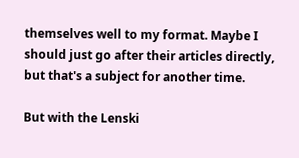themselves well to my format. Maybe I should just go after their articles directly, but that's a subject for another time.

But with the Lenski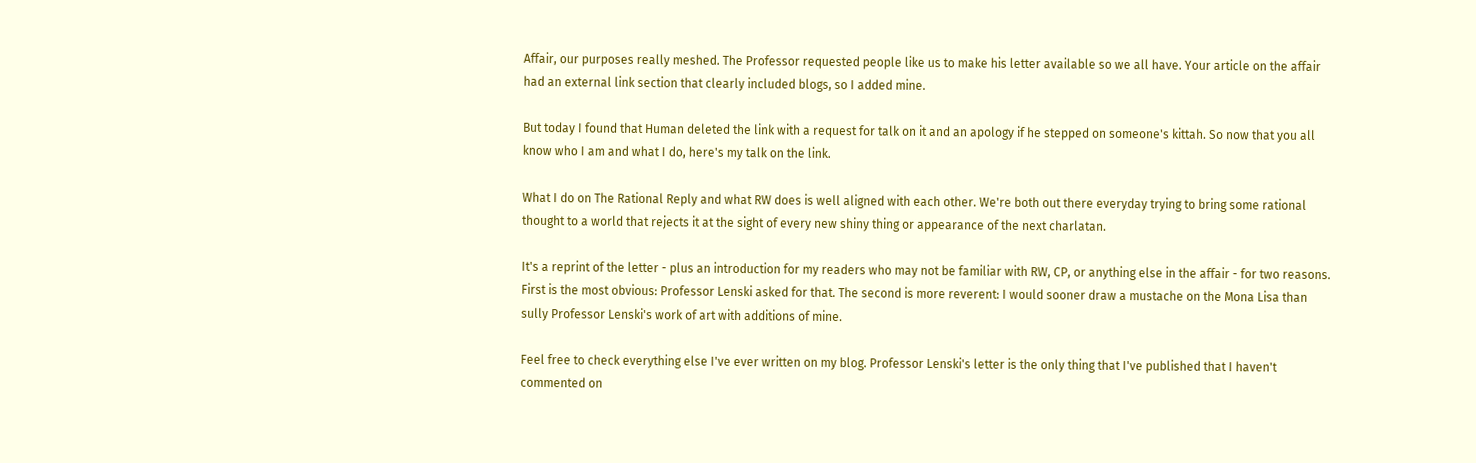Affair, our purposes really meshed. The Professor requested people like us to make his letter available so we all have. Your article on the affair had an external link section that clearly included blogs, so I added mine.

But today I found that Human deleted the link with a request for talk on it and an apology if he stepped on someone's kittah. So now that you all know who I am and what I do, here's my talk on the link.

What I do on The Rational Reply and what RW does is well aligned with each other. We're both out there everyday trying to bring some rational thought to a world that rejects it at the sight of every new shiny thing or appearance of the next charlatan.

It's a reprint of the letter - plus an introduction for my readers who may not be familiar with RW, CP, or anything else in the affair - for two reasons. First is the most obvious: Professor Lenski asked for that. The second is more reverent: I would sooner draw a mustache on the Mona Lisa than sully Professor Lenski's work of art with additions of mine.

Feel free to check everything else I've ever written on my blog. Professor Lenski's letter is the only thing that I've published that I haven't commented on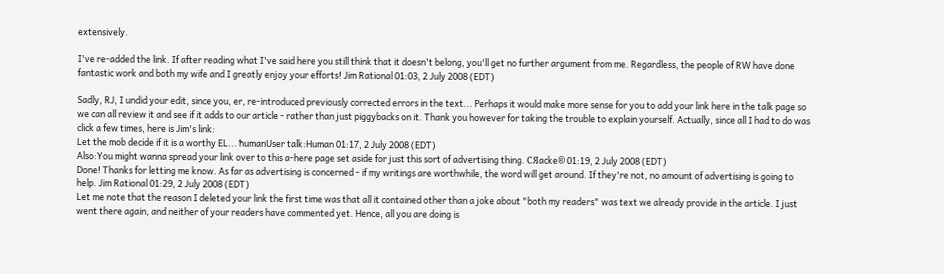extensively.

I've re-added the link. If after reading what I've said here you still think that it doesn't belong, you'll get no further argument from me. Regardless, the people of RW have done fantastic work and both my wife and I greatly enjoy your efforts! Jim Rational 01:03, 2 July 2008 (EDT)

Sadly, RJ, I undid your edit, since you, er, re-introduced previously corrected errors in the text... Perhaps it would make more sense for you to add your link here in the talk page so we can all review it and see if it adds to our article - rather than just piggybacks on it. Thank you however for taking the trouble to explain yourself. Actually, since all I had to do was click a few times, here is Jim's link:
Let the mob decide if it is a worthy EL... ħumanUser talk:Human 01:17, 2 July 2008 (EDT)
Also:You might wanna spread your link over to this a-here page set aside for just this sort of advertising thing. CЯacke® 01:19, 2 July 2008 (EDT)
Done! Thanks for letting me know. As far as advertising is concerned - if my writings are worthwhile, the word will get around. If they're not, no amount of advertising is going to help. Jim Rational 01:29, 2 July 2008 (EDT)
Let me note that the reason I deleted your link the first time was that all it contained other than a joke about "both my readers" was text we already provide in the article. I just went there again, and neither of your readers have commented yet. Hence, all you are doing is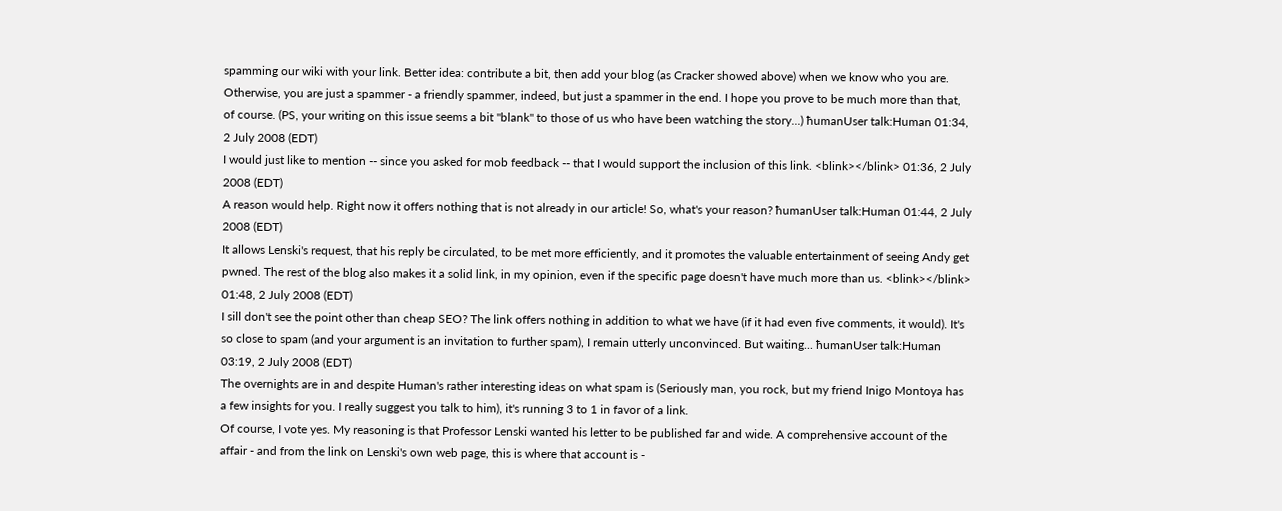spamming our wiki with your link. Better idea: contribute a bit, then add your blog (as Cracker showed above) when we know who you are. Otherwise, you are just a spammer - a friendly spammer, indeed, but just a spammer in the end. I hope you prove to be much more than that, of course. (PS, your writing on this issue seems a bit "blank" to those of us who have been watching the story...) ħumanUser talk:Human 01:34, 2 July 2008 (EDT)
I would just like to mention -- since you asked for mob feedback -- that I would support the inclusion of this link. <blink></blink> 01:36, 2 July 2008 (EDT)
A reason would help. Right now it offers nothing that is not already in our article! So, what's your reason? ħumanUser talk:Human 01:44, 2 July 2008 (EDT)
It allows Lenski's request, that his reply be circulated, to be met more efficiently, and it promotes the valuable entertainment of seeing Andy get pwned. The rest of the blog also makes it a solid link, in my opinion, even if the specific page doesn't have much more than us. <blink></blink> 01:48, 2 July 2008 (EDT)
I sill don't see the point other than cheap SEO? The link offers nothing in addition to what we have (if it had even five comments, it would). It's so close to spam (and your argument is an invitation to further spam), I remain utterly unconvinced. But waiting... ħumanUser talk:Human 03:19, 2 July 2008 (EDT)
The overnights are in and despite Human's rather interesting ideas on what spam is (Seriously man, you rock, but my friend Inigo Montoya has a few insights for you. I really suggest you talk to him), it's running 3 to 1 in favor of a link.
Of course, I vote yes. My reasoning is that Professor Lenski wanted his letter to be published far and wide. A comprehensive account of the affair - and from the link on Lenski's own web page, this is where that account is -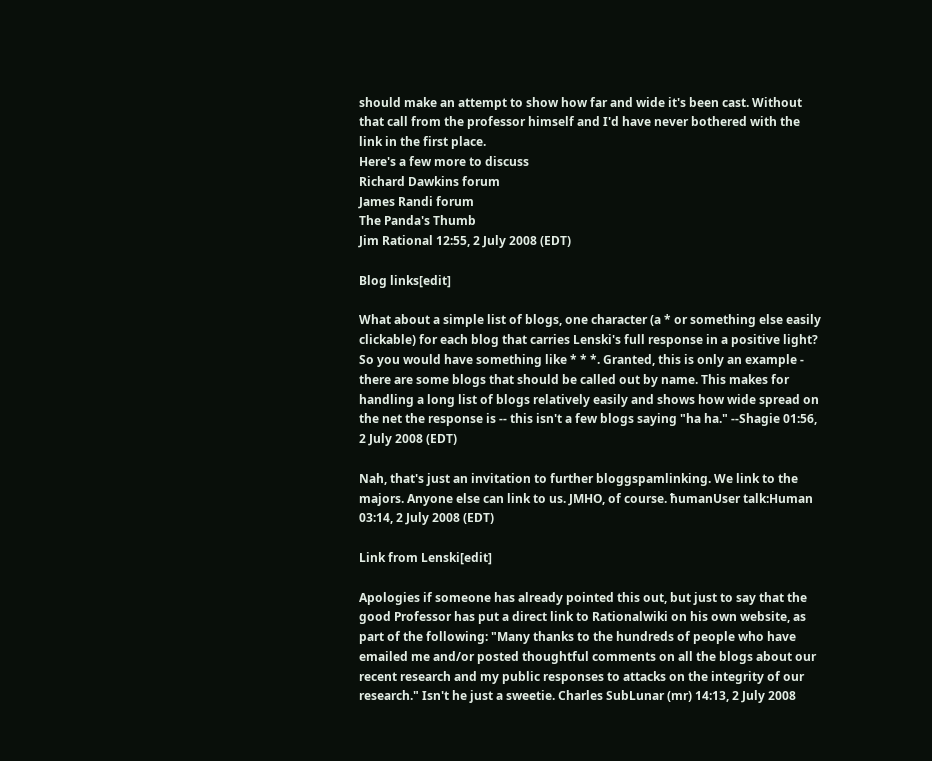should make an attempt to show how far and wide it's been cast. Without that call from the professor himself and I'd have never bothered with the link in the first place.
Here's a few more to discuss
Richard Dawkins forum
James Randi forum
The Panda's Thumb
Jim Rational 12:55, 2 July 2008 (EDT)

Blog links[edit]

What about a simple list of blogs, one character (a * or something else easily clickable) for each blog that carries Lenski's full response in a positive light? So you would have something like * * *. Granted, this is only an example - there are some blogs that should be called out by name. This makes for handling a long list of blogs relatively easily and shows how wide spread on the net the response is -- this isn't a few blogs saying "ha ha." --Shagie 01:56, 2 July 2008 (EDT)

Nah, that's just an invitation to further bloggspamlinking. We link to the majors. Anyone else can link to us. JMHO, of course. ħumanUser talk:Human 03:14, 2 July 2008 (EDT)

Link from Lenski[edit]

Apologies if someone has already pointed this out, but just to say that the good Professor has put a direct link to Rationalwiki on his own website, as part of the following: "Many thanks to the hundreds of people who have emailed me and/or posted thoughtful comments on all the blogs about our recent research and my public responses to attacks on the integrity of our research." Isn't he just a sweetie. Charles SubLunar (mr) 14:13, 2 July 2008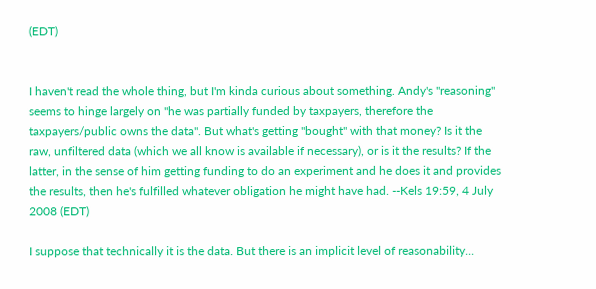(EDT)


I haven't read the whole thing, but I'm kinda curious about something. Andy's "reasoning" seems to hinge largely on "he was partially funded by taxpayers, therefore the taxpayers/public owns the data". But what's getting "bought" with that money? Is it the raw, unfiltered data (which we all know is available if necessary), or is it the results? If the latter, in the sense of him getting funding to do an experiment and he does it and provides the results, then he's fulfilled whatever obligation he might have had. --Kels 19:59, 4 July 2008 (EDT)

I suppose that technically it is the data. But there is an implicit level of reasonability...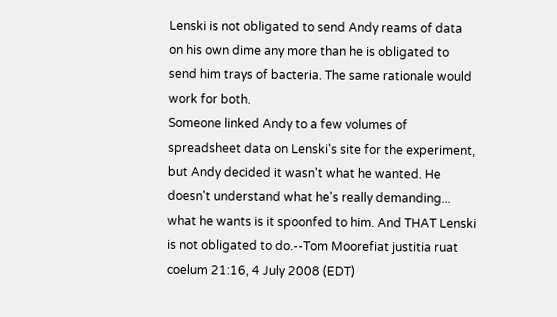Lenski is not obligated to send Andy reams of data on his own dime any more than he is obligated to send him trays of bacteria. The same rationale would work for both.
Someone linked Andy to a few volumes of spreadsheet data on Lenski's site for the experiment, but Andy decided it wasn't what he wanted. He doesn't understand what he's really demanding... what he wants is it spoonfed to him. And THAT Lenski is not obligated to do.--Tom Moorefiat justitia ruat coelum 21:16, 4 July 2008 (EDT)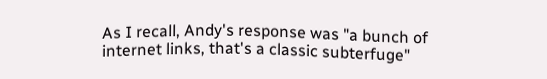As I recall, Andy's response was "a bunch of internet links, that's a classic subterfuge"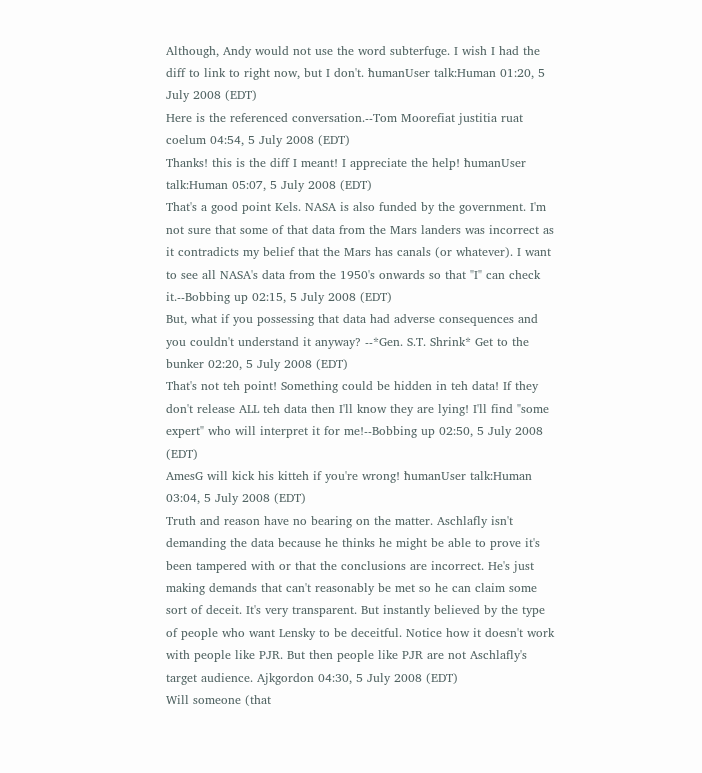Although, Andy would not use the word subterfuge. I wish I had the diff to link to right now, but I don't. ħumanUser talk:Human 01:20, 5 July 2008 (EDT)
Here is the referenced conversation.--Tom Moorefiat justitia ruat coelum 04:54, 5 July 2008 (EDT)
Thanks! this is the diff I meant! I appreciate the help! ħumanUser talk:Human 05:07, 5 July 2008 (EDT)
That's a good point Kels. NASA is also funded by the government. I'm not sure that some of that data from the Mars landers was incorrect as it contradicts my belief that the Mars has canals (or whatever). I want to see all NASA's data from the 1950's onwards so that "I" can check it.--Bobbing up 02:15, 5 July 2008 (EDT)
But, what if you possessing that data had adverse consequences and you couldn't understand it anyway? --*Gen. S.T. Shrink* Get to the bunker 02:20, 5 July 2008 (EDT)
That's not teh point! Something could be hidden in teh data! If they don't release ALL teh data then I'll know they are lying! I'll find "some expert" who will interpret it for me!--Bobbing up 02:50, 5 July 2008 (EDT)
AmesG will kick his kitteh if you're wrong! ħumanUser talk:Human 03:04, 5 July 2008 (EDT)
Truth and reason have no bearing on the matter. Aschlafly isn't demanding the data because he thinks he might be able to prove it's been tampered with or that the conclusions are incorrect. He's just making demands that can't reasonably be met so he can claim some sort of deceit. It's very transparent. But instantly believed by the type of people who want Lensky to be deceitful. Notice how it doesn't work with people like PJR. But then people like PJR are not Aschlafly's target audience. Ajkgordon 04:30, 5 July 2008 (EDT)
Will someone (that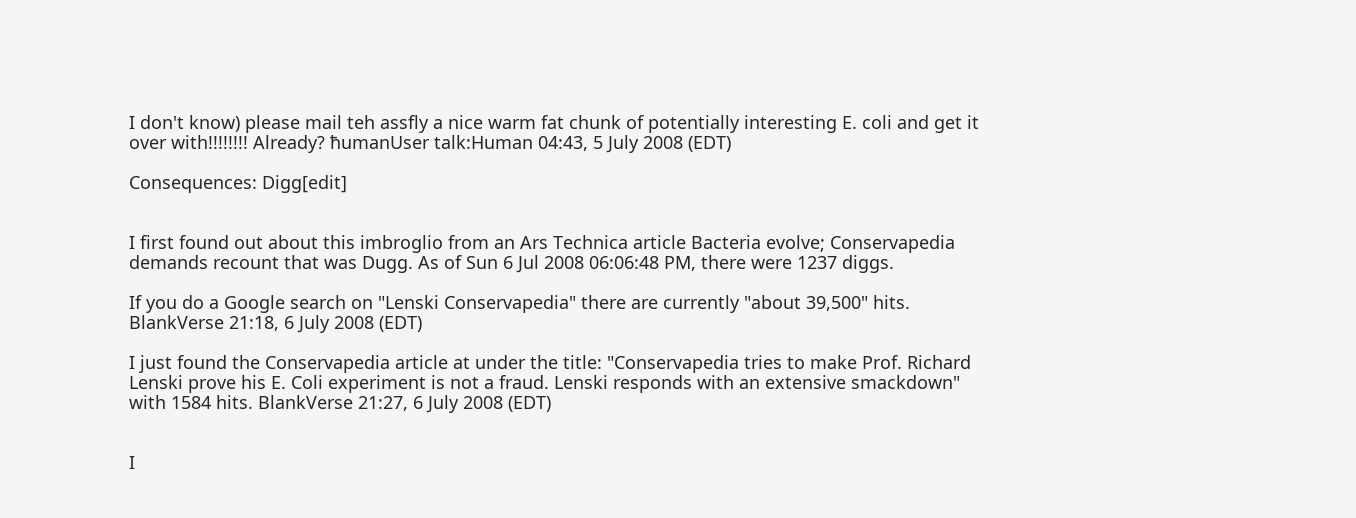I don't know) please mail teh assfly a nice warm fat chunk of potentially interesting E. coli and get it over with!!!!!!!! Already? ħumanUser talk:Human 04:43, 5 July 2008 (EDT)

Consequences: Digg[edit]


I first found out about this imbroglio from an Ars Technica article Bacteria evolve; Conservapedia demands recount that was Dugg. As of Sun 6 Jul 2008 06:06:48 PM, there were 1237 diggs.

If you do a Google search on "Lenski Conservapedia" there are currently "about 39,500" hits. BlankVerse 21:18, 6 July 2008 (EDT)

I just found the Conservapedia article at under the title: "Conservapedia tries to make Prof. Richard Lenski prove his E. Coli experiment is not a fraud. Lenski responds with an extensive smackdown" with 1584 hits. BlankVerse 21:27, 6 July 2008 (EDT)


I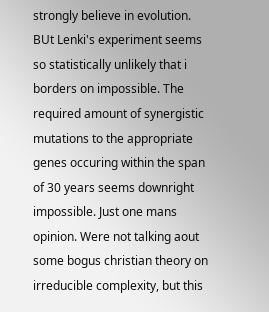strongly believe in evolution. BUt Lenki's experiment seems so statistically unlikely that i borders on impossible. The required amount of synergistic mutations to the appropriate genes occuring within the span of 30 years seems downright impossible. Just one mans opinion. Were not talking aout some bogus christian theory on irreducible complexity, but this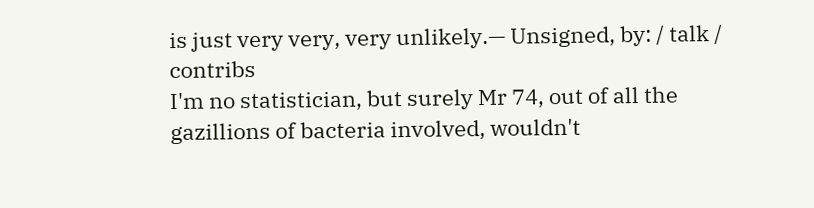is just very very, very unlikely.— Unsigned, by: / talk / contribs
I'm no statistician, but surely Mr 74, out of all the gazillions of bacteria involved, wouldn't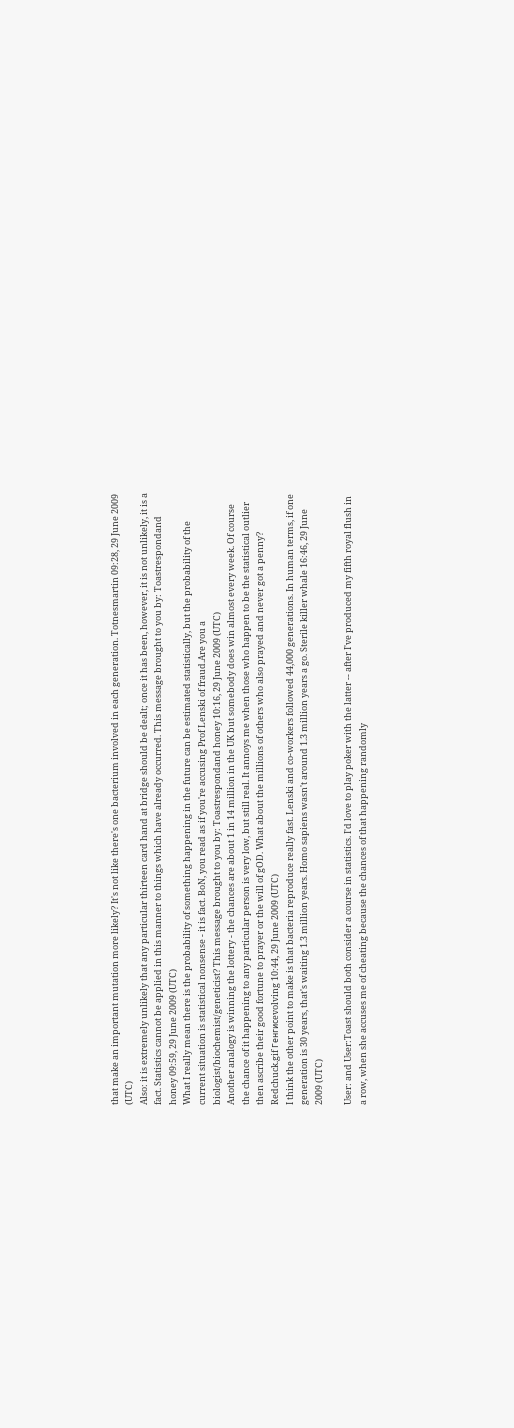that make an important mutation more likely? It's not like there's one bacterium involved in each generation. Totnesmartin 09:28, 29 June 2009 (UTC)
Also: it is extremely unlikely that any particular thirteen card hand at bridge should be dealt; once it has been, however, it is not unlikely, it is a fact. Statistics cannot be applied in this manner to things which have already occurred. This message brought to you by: Toastrespondand honey 09:59, 29 June 2009 (UTC)
What I really mean there is the probability of something happening in the future can be estimated statistically, but the probability of the current situation is statistical nonsense - it is fact. BoN, you read as if you're accusing Prof Lenski of fraud.Are you a biologist/biochemist/geneticist? This message brought to you by: Toastrespondand honey 10:16, 29 June 2009 (UTC)
Another analogy is winning the lottery - the chances are about 1 in 14 million in the UK but somebody does win almost every week. Of course the chance of it happening to any particular person is very low, but still real. It annoys me when those who happen to be the statistical outlier then ascribe their good fortune to prayer or the will of gOD. What about the millions of others who also prayed and never got a penny? Redchuck.gif Генгисevolving 10:44, 29 June 2009 (UTC)
I think the other point to make is that bacteria reproduce really fast. Lenski and co-workers followed 44,000 generations. In human terms, if one generation is 30 years, that's waiting 1.3 million years. Homo sapiens wasn't around 1.3 million years a go. Sterile killer whale 16:46, 29 June 2009 (UTC)

User: and User:Toast should both consider a course in statistics. I'd love to play poker with the latter -- after I've produced my fifth royal flush in a row, when she accuses me of cheating because the chances of that happening randomly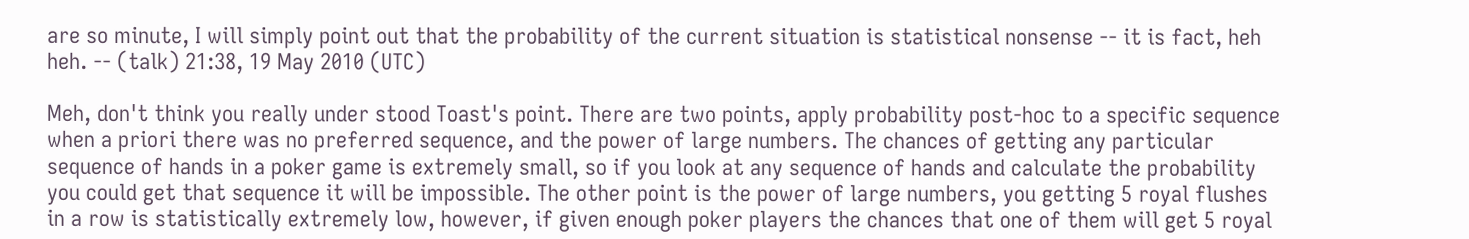are so minute, I will simply point out that the probability of the current situation is statistical nonsense -- it is fact, heh heh. -- (talk) 21:38, 19 May 2010 (UTC)

Meh, don't think you really under stood Toast's point. There are two points, apply probability post-hoc to a specific sequence when a priori there was no preferred sequence, and the power of large numbers. The chances of getting any particular sequence of hands in a poker game is extremely small, so if you look at any sequence of hands and calculate the probability you could get that sequence it will be impossible. The other point is the power of large numbers, you getting 5 royal flushes in a row is statistically extremely low, however, if given enough poker players the chances that one of them will get 5 royal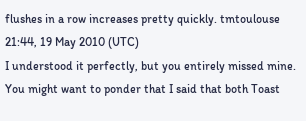flushes in a row increases pretty quickly. tmtoulouse 21:44, 19 May 2010 (UTC)
I understood it perfectly, but you entirely missed mine. You might want to ponder that I said that both Toast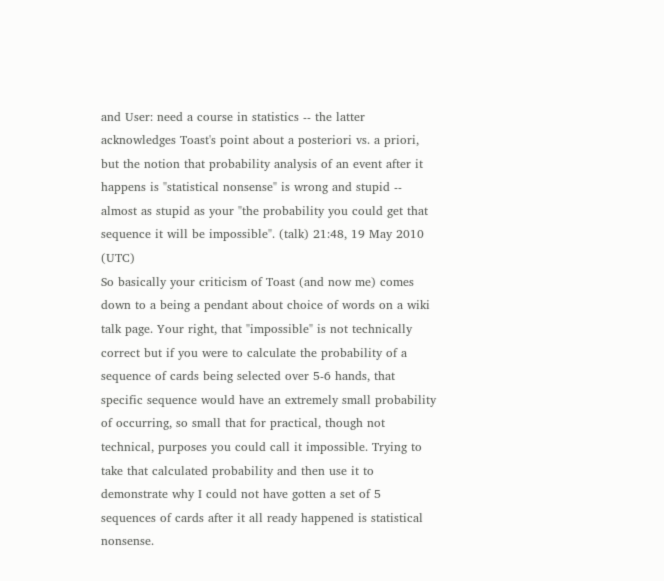and User: need a course in statistics -- the latter acknowledges Toast's point about a posteriori vs. a priori, but the notion that probability analysis of an event after it happens is "statistical nonsense" is wrong and stupid -- almost as stupid as your "the probability you could get that sequence it will be impossible". (talk) 21:48, 19 May 2010 (UTC)
So basically your criticism of Toast (and now me) comes down to a being a pendant about choice of words on a wiki talk page. Your right, that "impossible" is not technically correct but if you were to calculate the probability of a sequence of cards being selected over 5-6 hands, that specific sequence would have an extremely small probability of occurring, so small that for practical, though not technical, purposes you could call it impossible. Trying to take that calculated probability and then use it to demonstrate why I could not have gotten a set of 5 sequences of cards after it all ready happened is statistical nonsense.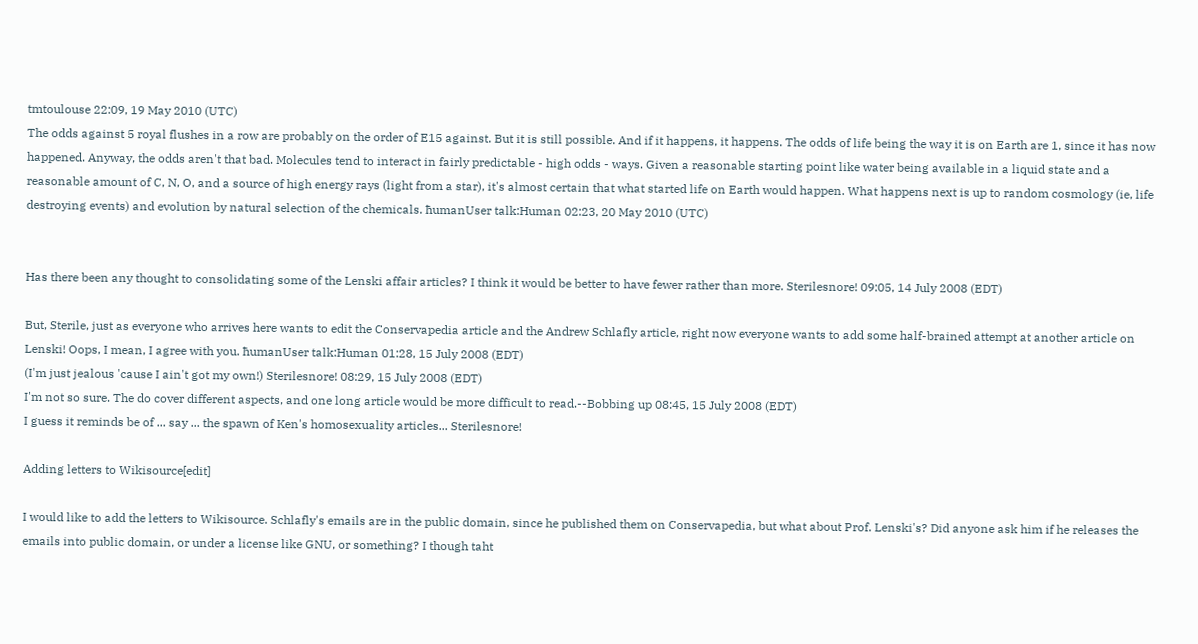tmtoulouse 22:09, 19 May 2010 (UTC)
The odds against 5 royal flushes in a row are probably on the order of E15 against. But it is still possible. And if it happens, it happens. The odds of life being the way it is on Earth are 1, since it has now happened. Anyway, the odds aren't that bad. Molecules tend to interact in fairly predictable - high odds - ways. Given a reasonable starting point like water being available in a liquid state and a reasonable amount of C, N, O, and a source of high energy rays (light from a star), it's almost certain that what started life on Earth would happen. What happens next is up to random cosmology (ie, life destroying events) and evolution by natural selection of the chemicals. ħumanUser talk:Human 02:23, 20 May 2010 (UTC)


Has there been any thought to consolidating some of the Lenski affair articles? I think it would be better to have fewer rather than more. Sterilesnore! 09:05, 14 July 2008 (EDT)

But, Sterile, just as everyone who arrives here wants to edit the Conservapedia article and the Andrew Schlafly article, right now everyone wants to add some half-brained attempt at another article on Lenski! Oops, I mean, I agree with you. ħumanUser talk:Human 01:28, 15 July 2008 (EDT)
(I'm just jealous 'cause I ain't got my own!) Sterilesnore! 08:29, 15 July 2008 (EDT)
I'm not so sure. The do cover different aspects, and one long article would be more difficult to read.--Bobbing up 08:45, 15 July 2008 (EDT)
I guess it reminds be of ... say ... the spawn of Ken's homosexuality articles... Sterilesnore!

Adding letters to Wikisource[edit]

I would like to add the letters to Wikisource. Schlafly's emails are in the public domain, since he published them on Conservapedia, but what about Prof. Lenski's? Did anyone ask him if he releases the emails into public domain, or under a license like GNU, or something? I though taht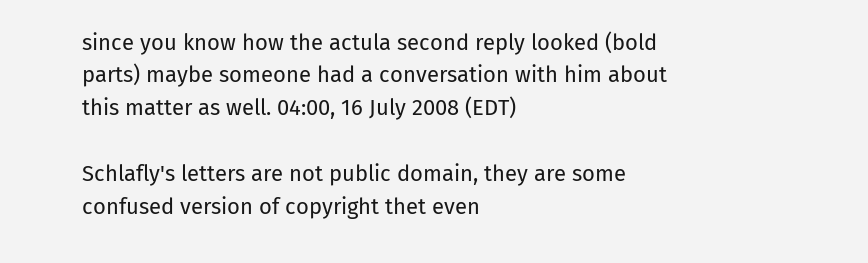since you know how the actula second reply looked (bold parts) maybe someone had a conversation with him about this matter as well. 04:00, 16 July 2008 (EDT)

Schlafly's letters are not public domain, they are some confused version of copyright thet even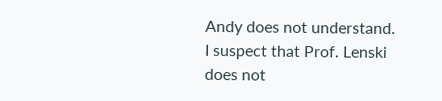Andy does not understand. I suspect that Prof. Lenski does not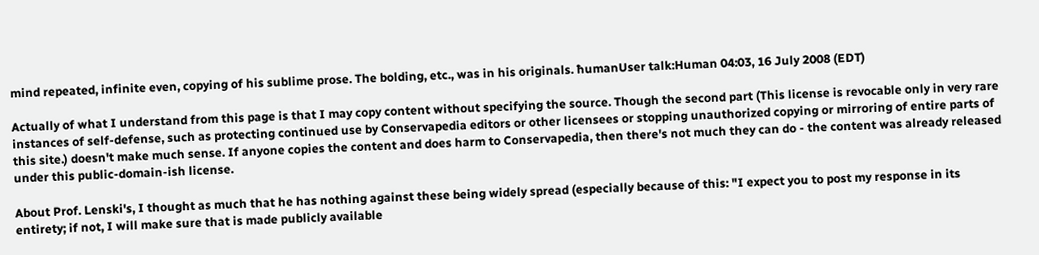mind repeated, infinite even, copying of his sublime prose. The bolding, etc., was in his originals. ħumanUser talk:Human 04:03, 16 July 2008 (EDT)

Actually of what I understand from this page is that I may copy content without specifying the source. Though the second part (This license is revocable only in very rare instances of self-defense, such as protecting continued use by Conservapedia editors or other licensees or stopping unauthorized copying or mirroring of entire parts of this site.) doesn't make much sense. If anyone copies the content and does harm to Conservapedia, then there's not much they can do - the content was already released under this public-domain-ish license.

About Prof. Lenski's, I thought as much that he has nothing against these being widely spread (especially because of this: "I expect you to post my response in its entirety; if not, I will make sure that is made publicly available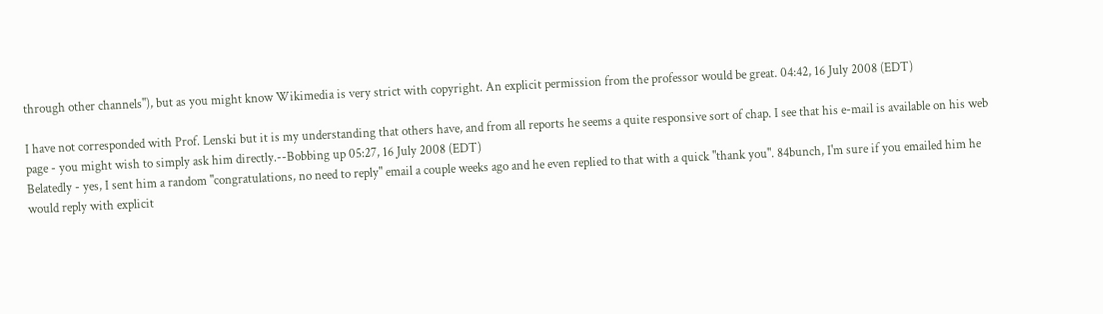through other channels"), but as you might know Wikimedia is very strict with copyright. An explicit permission from the professor would be great. 04:42, 16 July 2008 (EDT)

I have not corresponded with Prof. Lenski but it is my understanding that others have, and from all reports he seems a quite responsive sort of chap. I see that his e-mail is available on his web page - you might wish to simply ask him directly.--Bobbing up 05:27, 16 July 2008 (EDT)
Belatedly - yes, I sent him a random "congratulations, no need to reply" email a couple weeks ago and he even replied to that with a quick "thank you". 84bunch, I'm sure if you emailed him he would reply with explicit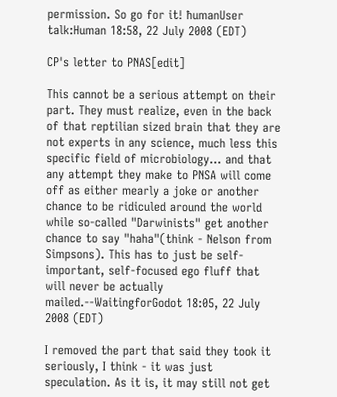permission. So go for it! ħumanUser talk:Human 18:58, 22 July 2008 (EDT)

CP's letter to PNAS[edit]

This cannot be a serious attempt on their part. They must realize, even in the back of that reptilian sized brain that they are not experts in any science, much less this specific field of microbiology... and that any attempt they make to PNSA will come off as either mearly a joke or another chance to be ridiculed around the world while so-called "Darwinists" get another chance to say "haha"(think - Nelson from Simpsons). This has to just be self-important, self-focused ego fluff that will never be actually mailed.--WaitingforGodot 18:05, 22 July 2008 (EDT)

I removed the part that said they took it seriously, I think - it was just speculation. As it is, it may still not get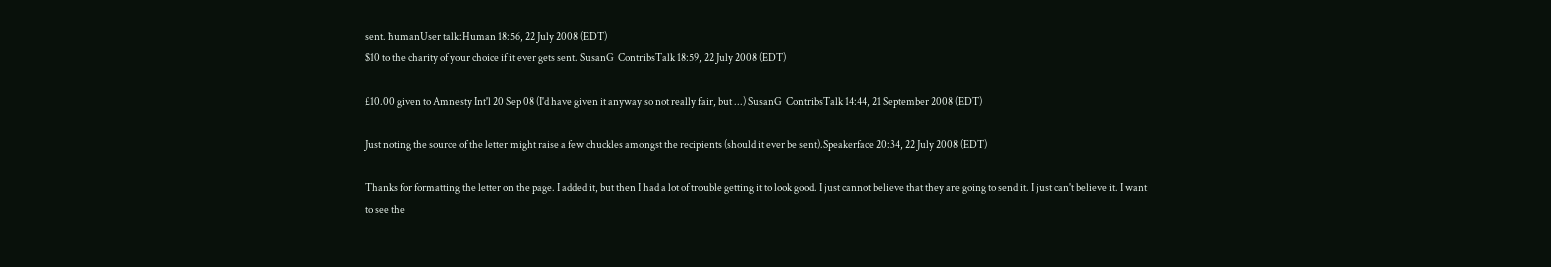sent. ħumanUser talk:Human 18:56, 22 July 2008 (EDT)
$10 to the charity of your choice if it ever gets sent. SusanG  ContribsTalk 18:59, 22 July 2008 (EDT)

£10.00 given to Amnesty Int'l 20 Sep 08 (I'd have given it anyway so not really fair, but ...) SusanG  ContribsTalk 14:44, 21 September 2008 (EDT)

Just noting the source of the letter might raise a few chuckles amongst the recipients (should it ever be sent).Speakerface 20:34, 22 July 2008 (EDT)

Thanks for formatting the letter on the page. I added it, but then I had a lot of trouble getting it to look good. I just cannot believe that they are going to send it. I just can't believe it. I want to see the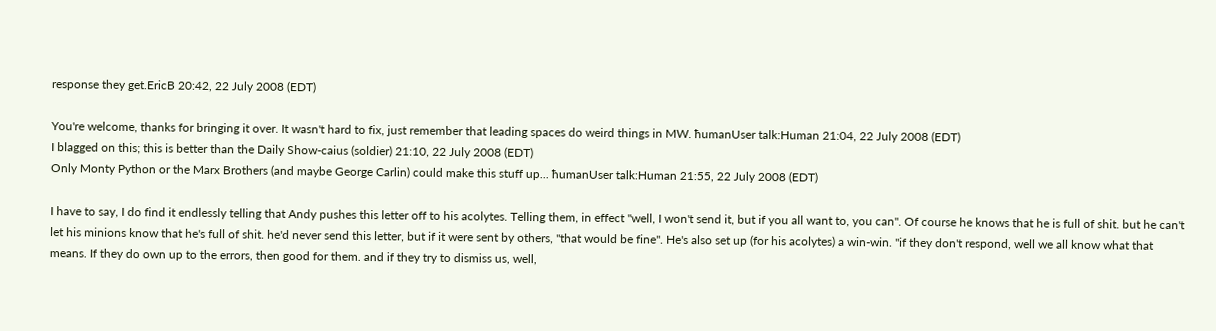response they get.EricB 20:42, 22 July 2008 (EDT)

You're welcome, thanks for bringing it over. It wasn't hard to fix, just remember that leading spaces do weird things in MW. ħumanUser talk:Human 21:04, 22 July 2008 (EDT)
I blagged on this; this is better than the Daily Show-caius (soldier) 21:10, 22 July 2008 (EDT)
Only Monty Python or the Marx Brothers (and maybe George Carlin) could make this stuff up... ħumanUser talk:Human 21:55, 22 July 2008 (EDT)

I have to say, I do find it endlessly telling that Andy pushes this letter off to his acolytes. Telling them, in effect "well, I won't send it, but if you all want to, you can". Of course he knows that he is full of shit. but he can't let his minions know that he's full of shit. he'd never send this letter, but if it were sent by others, "that would be fine". He's also set up (for his acolytes) a win-win. "if they don't respond, well we all know what that means. If they do own up to the errors, then good for them. and if they try to dismiss us, well,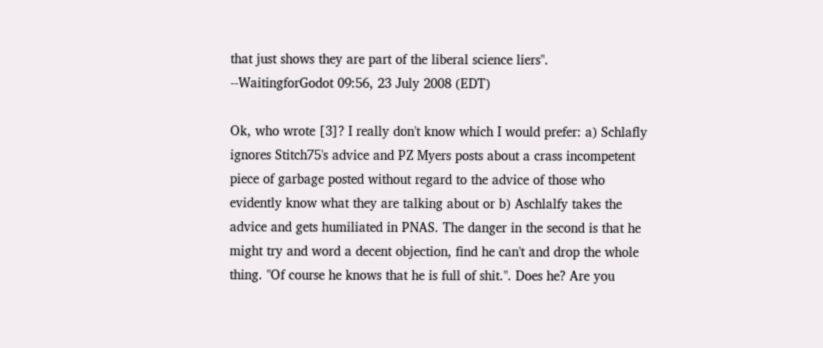that just shows they are part of the liberal science liers". --WaitingforGodot 09:56, 23 July 2008 (EDT)

Ok, who wrote [3]? I really don't know which I would prefer: a) Schlafly ignores Stitch75's advice and PZ Myers posts about a crass incompetent piece of garbage posted without regard to the advice of those who evidently know what they are talking about or b) Aschlalfy takes the advice and gets humiliated in PNAS. The danger in the second is that he might try and word a decent objection, find he can't and drop the whole thing. "Of course he knows that he is full of shit.". Does he? Are you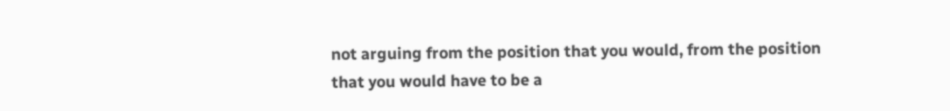not arguing from the position that you would, from the position that you would have to be a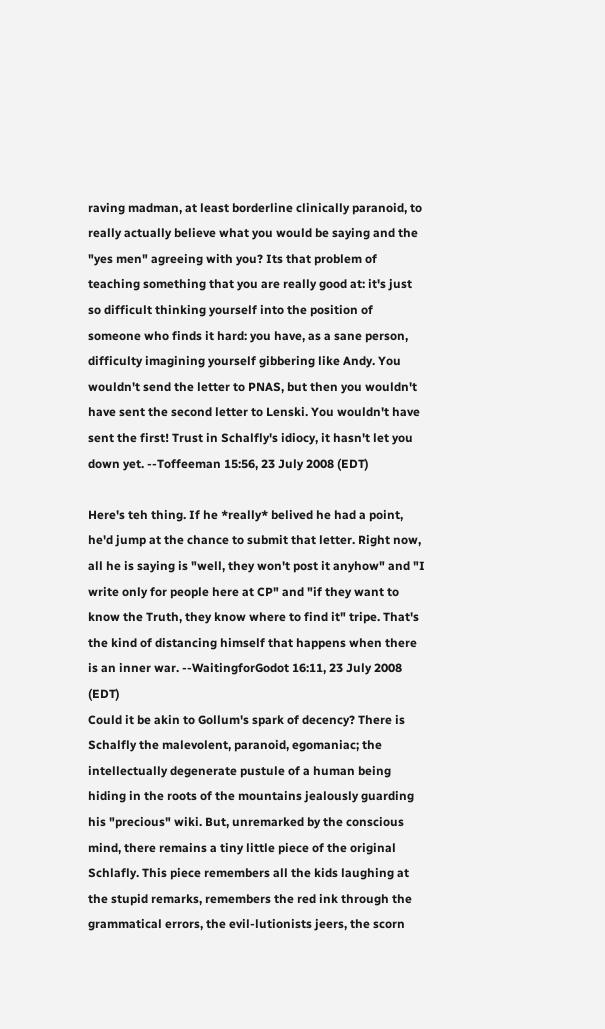raving madman, at least borderline clinically paranoid, to really actually believe what you would be saying and the "yes men" agreeing with you? Its that problem of teaching something that you are really good at: it's just so difficult thinking yourself into the position of someone who finds it hard: you have, as a sane person, difficulty imagining yourself gibbering like Andy. You wouldn't send the letter to PNAS, but then you wouldn't have sent the second letter to Lenski. You wouldn't have sent the first! Trust in Schalfly's idiocy, it hasn't let you down yet. --Toffeeman 15:56, 23 July 2008 (EDT)

Here's teh thing. If he *really* belived he had a point, he'd jump at the chance to submit that letter. Right now, all he is saying is "well, they won't post it anyhow" and "I write only for people here at CP" and "if they want to know the Truth, they know where to find it" tripe. That's the kind of distancing himself that happens when there is an inner war. --WaitingforGodot 16:11, 23 July 2008 (EDT)
Could it be akin to Gollum's spark of decency? There is Schalfly the malevolent, paranoid, egomaniac; the intellectually degenerate pustule of a human being hiding in the roots of the mountains jealously guarding his "precious" wiki. But, unremarked by the conscious mind, there remains a tiny little piece of the original Schlafly. This piece remembers all the kids laughing at the stupid remarks, remembers the red ink through the grammatical errors, the evil-lutionists jeers, the scorn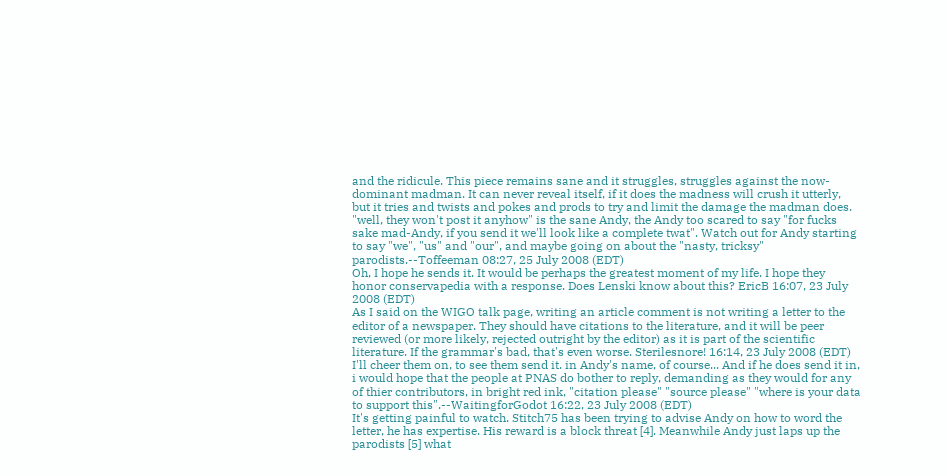and the ridicule. This piece remains sane and it struggles, struggles against the now-dominant madman. It can never reveal itself, if it does the madness will crush it utterly, but it tries and twists and pokes and prods to try and limit the damage the madman does. "well, they won't post it anyhow" is the sane Andy, the Andy too scared to say "for fucks sake mad-Andy, if you send it we'll look like a complete twat". Watch out for Andy starting to say "we", "us" and "our", and maybe going on about the "nasty, tricksy" parodists.--Toffeeman 08:27, 25 July 2008 (EDT)
Oh, I hope he sends it. It would be perhaps the greatest moment of my life. I hope they honor conservapedia with a response. Does Lenski know about this? EricB 16:07, 23 July 2008 (EDT)
As I said on the WIGO talk page, writing an article comment is not writing a letter to the editor of a newspaper. They should have citations to the literature, and it will be peer reviewed (or more likely, rejected outright by the editor) as it is part of the scientific literature. If the grammar's bad, that's even worse. Sterilesnore! 16:14, 23 July 2008 (EDT)
I'll cheer them on, to see them send it. in Andy's name, of course... And if he does send it in, i would hope that the people at PNAS do bother to reply, demanding as they would for any of thier contributors, in bright red ink, "citation please" "source please" "where is your data to support this".--WaitingforGodot 16:22, 23 July 2008 (EDT)
It's getting painful to watch. Stitch75 has been trying to advise Andy on how to word the letter, he has expertise. His reward is a block threat [4]. Meanwhile Andy just laps up the parodists [5] what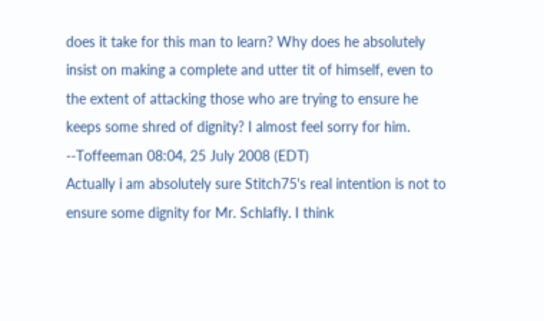does it take for this man to learn? Why does he absolutely insist on making a complete and utter tit of himself, even to the extent of attacking those who are trying to ensure he keeps some shred of dignity? I almost feel sorry for him. --Toffeeman 08:04, 25 July 2008 (EDT)
Actually i am absolutely sure Stitch75's real intention is not to ensure some dignity for Mr. Schlafly. I think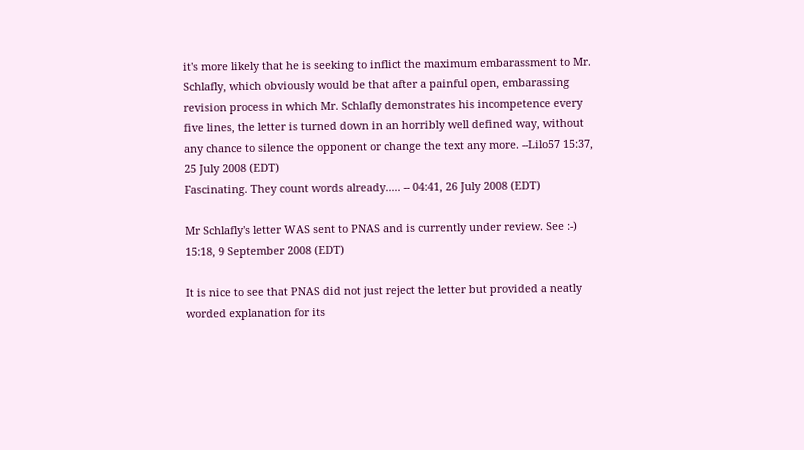it's more likely that he is seeking to inflict the maximum embarassment to Mr. Schlafly, which obviously would be that after a painful open, embarassing revision process in which Mr. Schlafly demonstrates his incompetence every five lines, the letter is turned down in an horribly well defined way, without any chance to silence the opponent or change the text any more. --Lilo57 15:37, 25 July 2008 (EDT)
Fascinating. They count words already..... -- 04:41, 26 July 2008 (EDT)

Mr Schlafly's letter WAS sent to PNAS and is currently under review. See :-) 15:18, 9 September 2008 (EDT)

It is nice to see that PNAS did not just reject the letter but provided a neatly worded explanation for its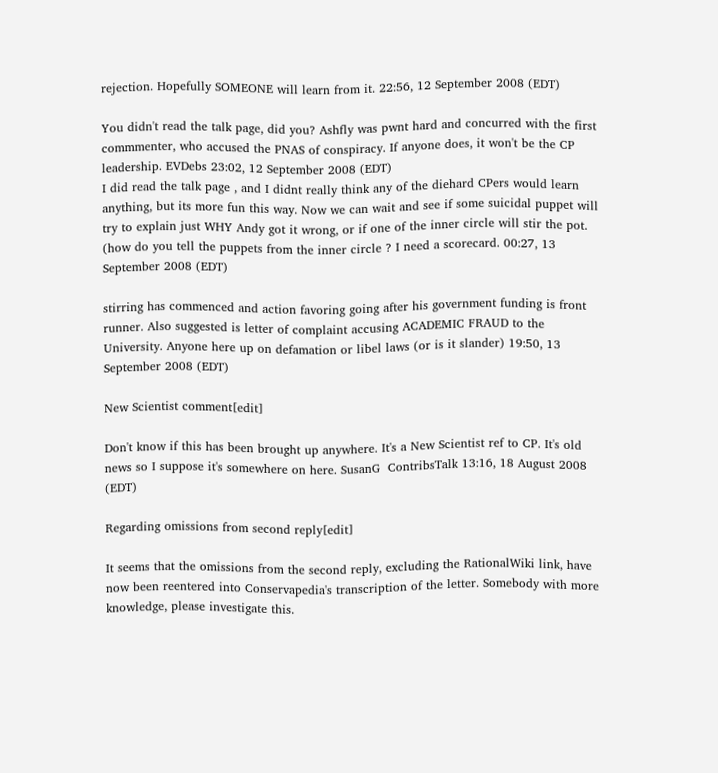rejection. Hopefully SOMEONE will learn from it. 22:56, 12 September 2008 (EDT)

You didn't read the talk page, did you? Ashfly was pwnt hard and concurred with the first commmenter, who accused the PNAS of conspiracy. If anyone does, it won't be the CP leadership. EVDebs 23:02, 12 September 2008 (EDT)
I did read the talk page , and I didnt really think any of the diehard CPers would learn anything, but its more fun this way. Now we can wait and see if some suicidal puppet will try to explain just WHY Andy got it wrong, or if one of the inner circle will stir the pot. (how do you tell the puppets from the inner circle ? I need a scorecard. 00:27, 13 September 2008 (EDT)

stirring has commenced and action favoring going after his government funding is front runner. Also suggested is letter of complaint accusing ACADEMIC FRAUD to the University. Anyone here up on defamation or libel laws (or is it slander) 19:50, 13 September 2008 (EDT)

New Scientist comment[edit]

Don't know if this has been brought up anywhere. It's a New Scientist ref to CP. It's old news so I suppose it's somewhere on here. SusanG  ContribsTalk 13:16, 18 August 2008 (EDT)

Regarding omissions from second reply[edit]

It seems that the omissions from the second reply, excluding the RationalWiki link, have now been reentered into Conservapedia's transcription of the letter. Somebody with more knowledge, please investigate this.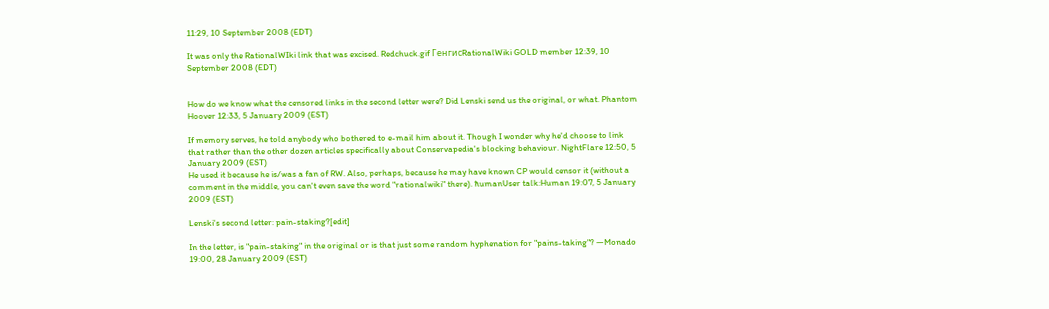11:29, 10 September 2008 (EDT)

It was only the RationalWIki link that was excised. Redchuck.gif ГенгисRationalWiki GOLD member 12:39, 10 September 2008 (EDT)


How do we know what the censored links in the second letter were? Did Lenski send us the original, or what. Phantom Hoover 12:33, 5 January 2009 (EST)

If memory serves, he told anybody who bothered to e-mail him about it. Though I wonder why he'd choose to link that rather than the other dozen articles specifically about Conservapedia's blocking behaviour. NightFlare 12:50, 5 January 2009 (EST)
He used it because he is/was a fan of RW. Also, perhaps, because he may have known CP would censor it (without a comment in the middle, you can't even save the word "rationalwiki" there). ħumanUser talk:Human 19:07, 5 January 2009 (EST)

Lenski's second letter: pain-staking?[edit]

In the letter, is "pain-staking" in the original or is that just some random hyphenation for "pains-taking"? —Monado 19:00, 28 January 2009 (EST)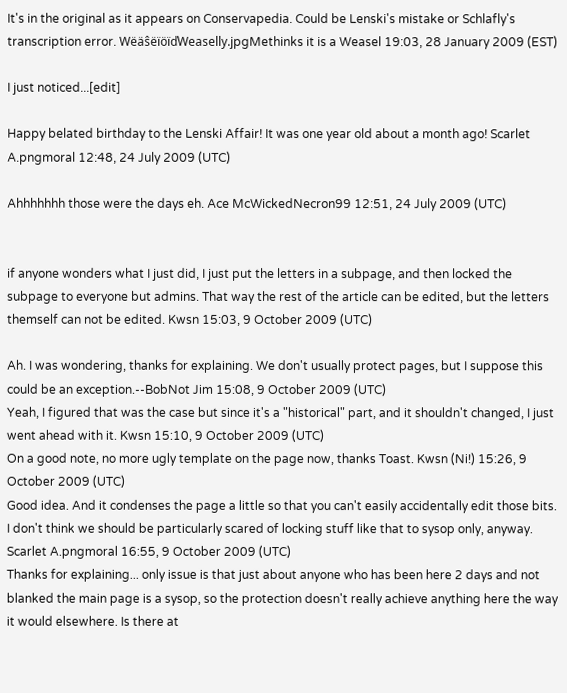It's in the original as it appears on Conservapedia. Could be Lenski's mistake or Schlafly's transcription error. WëäŝëïöïďWeaselly.jpgMethinks it is a Weasel 19:03, 28 January 2009 (EST)

I just noticed...[edit]

Happy belated birthday to the Lenski Affair! It was one year old about a month ago! Scarlet A.pngmoral 12:48, 24 July 2009 (UTC)

Ahhhhhhh those were the days eh. Ace McWickedNecron99 12:51, 24 July 2009 (UTC)


if anyone wonders what I just did, I just put the letters in a subpage, and then locked the subpage to everyone but admins. That way the rest of the article can be edited, but the letters themself can not be edited. Kwsn 15:03, 9 October 2009 (UTC)

Ah. I was wondering, thanks for explaining. We don't usually protect pages, but I suppose this could be an exception.--BobNot Jim 15:08, 9 October 2009 (UTC)
Yeah, I figured that was the case but since it's a "historical" part, and it shouldn't changed, I just went ahead with it. Kwsn 15:10, 9 October 2009 (UTC)
On a good note, no more ugly template on the page now, thanks Toast. Kwsn (Ni!) 15:26, 9 October 2009 (UTC)
Good idea. And it condenses the page a little so that you can't easily accidentally edit those bits. I don't think we should be particularly scared of locking stuff like that to sysop only, anyway. Scarlet A.pngmoral 16:55, 9 October 2009 (UTC)
Thanks for explaining... only issue is that just about anyone who has been here 2 days and not blanked the main page is a sysop, so the protection doesn't really achieve anything here the way it would elsewhere. Is there at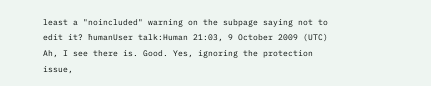least a "noincluded" warning on the subpage saying not to edit it? ħumanUser talk:Human 21:03, 9 October 2009 (UTC)
Ah, I see there is. Good. Yes, ignoring the protection issue,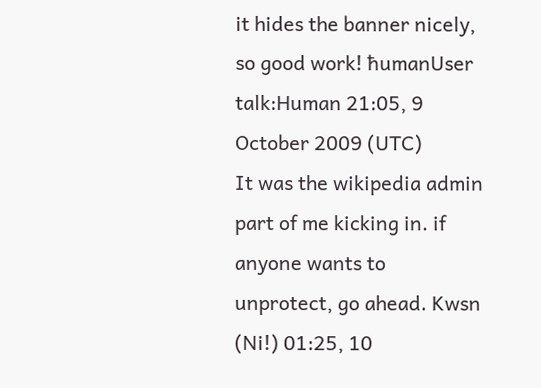it hides the banner nicely, so good work! ħumanUser talk:Human 21:05, 9 October 2009 (UTC)
It was the wikipedia admin part of me kicking in. if anyone wants to unprotect, go ahead. Kwsn (Ni!) 01:25, 10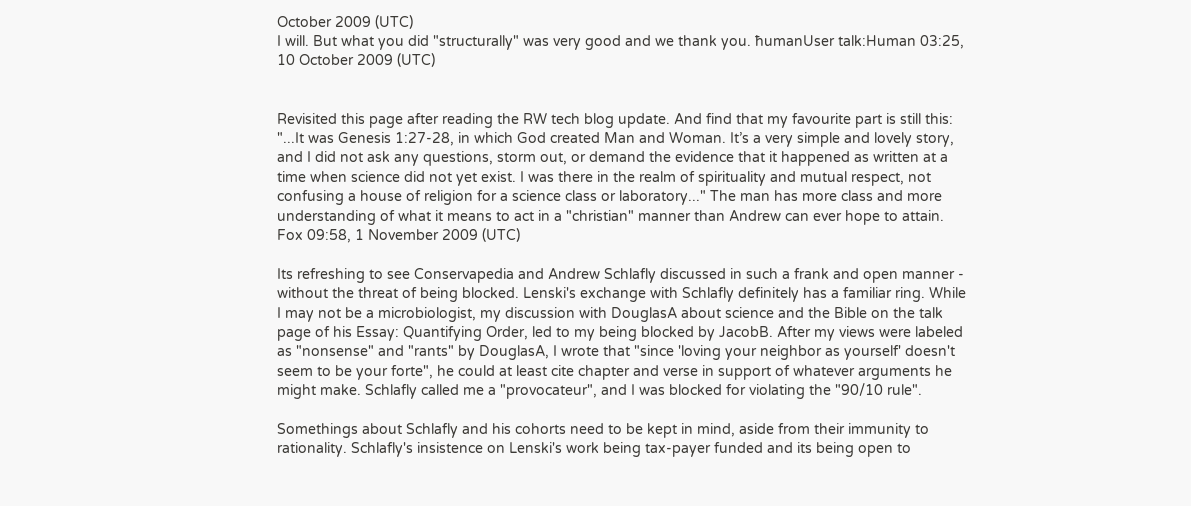October 2009 (UTC)
I will. But what you did "structurally" was very good and we thank you. ħumanUser talk:Human 03:25, 10 October 2009 (UTC)


Revisited this page after reading the RW tech blog update. And find that my favourite part is still this: "...It was Genesis 1:27-28, in which God created Man and Woman. It’s a very simple and lovely story, and I did not ask any questions, storm out, or demand the evidence that it happened as written at a time when science did not yet exist. I was there in the realm of spirituality and mutual respect, not confusing a house of religion for a science class or laboratory..." The man has more class and more understanding of what it means to act in a "christian" manner than Andrew can ever hope to attain. Fox 09:58, 1 November 2009 (UTC)

Its refreshing to see Conservapedia and Andrew Schlafly discussed in such a frank and open manner - without the threat of being blocked. Lenski's exchange with Schlafly definitely has a familiar ring. While I may not be a microbiologist, my discussion with DouglasA about science and the Bible on the talk page of his Essay: Quantifying Order, led to my being blocked by JacobB. After my views were labeled as "nonsense" and "rants" by DouglasA, I wrote that "since 'loving your neighbor as yourself' doesn't seem to be your forte", he could at least cite chapter and verse in support of whatever arguments he might make. Schlafly called me a "provocateur", and I was blocked for violating the "90/10 rule".

Somethings about Schlafly and his cohorts need to be kept in mind, aside from their immunity to rationality. Schlafly's insistence on Lenski's work being tax-payer funded and its being open to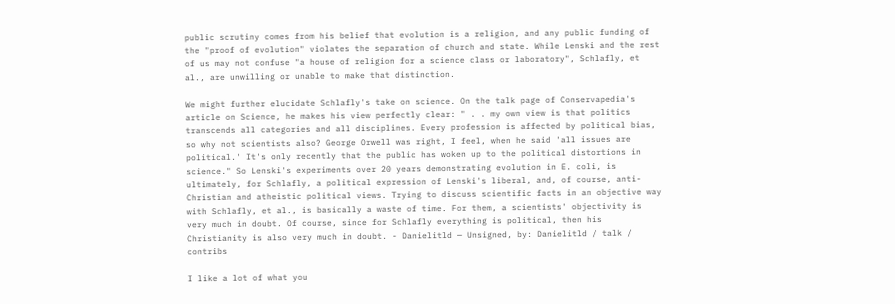public scrutiny comes from his belief that evolution is a religion, and any public funding of the "proof of evolution" violates the separation of church and state. While Lenski and the rest of us may not confuse "a house of religion for a science class or laboratory", Schlafly, et al., are unwilling or unable to make that distinction.

We might further elucidate Schlafly's take on science. On the talk page of Conservapedia's article on Science, he makes his view perfectly clear: " . . my own view is that politics transcends all categories and all disciplines. Every profession is affected by political bias, so why not scientists also? George Orwell was right, I feel, when he said 'all issues are political.' It's only recently that the public has woken up to the political distortions in science." So Lenski's experiments over 20 years demonstrating evolution in E. coli, is ultimately, for Schlafly, a political expression of Lenski's liberal, and, of course, anti-Christian and atheistic political views. Trying to discuss scientific facts in an objective way with Schlafly, et al., is basically a waste of time. For them, a scientists' objectivity is very much in doubt. Of course, since for Schlafly everything is political, then his Christianity is also very much in doubt. - Danielitld — Unsigned, by: Danielitld / talk / contribs

I like a lot of what you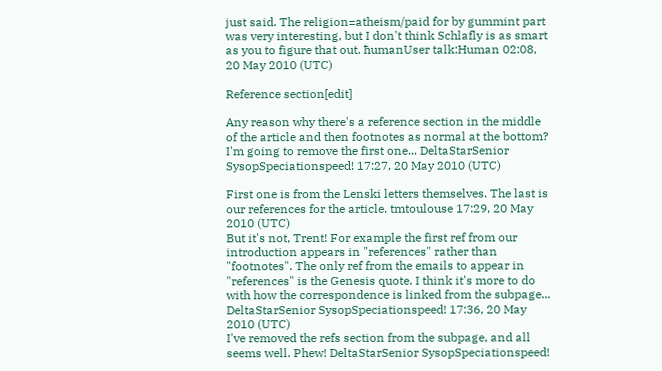just said. The religion=atheism/paid for by gummint part was very interesting, but I don't think Schlafly is as smart as you to figure that out. ħumanUser talk:Human 02:08, 20 May 2010 (UTC)

Reference section[edit]

Any reason why there's a reference section in the middle of the article and then footnotes as normal at the bottom? I'm going to remove the first one... DeltaStarSenior SysopSpeciationspeed! 17:27, 20 May 2010 (UTC)

First one is from the Lenski letters themselves. The last is our references for the article. tmtoulouse 17:29, 20 May 2010 (UTC)
But it's not, Trent! For example the first ref from our introduction appears in "references" rather than "footnotes". The only ref from the emails to appear in "references" is the Genesis quote. I think it's more to do with how the correspondence is linked from the subpage... DeltaStarSenior SysopSpeciationspeed! 17:36, 20 May 2010 (UTC)
I've removed the refs section from the subpage, and all seems well. Phew! DeltaStarSenior SysopSpeciationspeed!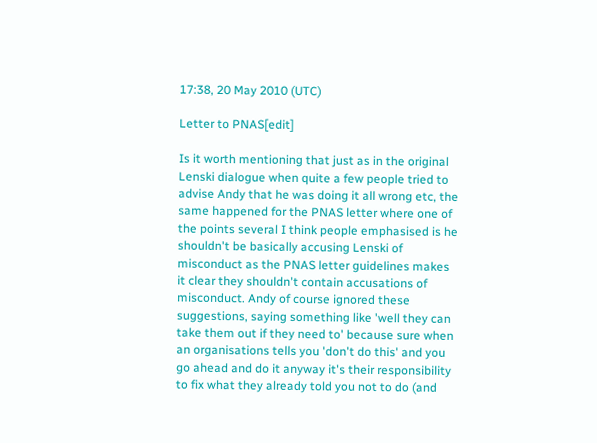17:38, 20 May 2010 (UTC)

Letter to PNAS[edit]

Is it worth mentioning that just as in the original Lenski dialogue when quite a few people tried to advise Andy that he was doing it all wrong etc, the same happened for the PNAS letter where one of the points several I think people emphasised is he shouldn't be basically accusing Lenski of misconduct as the PNAS letter guidelines makes it clear they shouldn't contain accusations of misconduct. Andy of course ignored these suggestions, saying something like 'well they can take them out if they need to' because sure when an organisations tells you 'don't do this' and you go ahead and do it anyway it's their responsibility to fix what they already told you not to do (and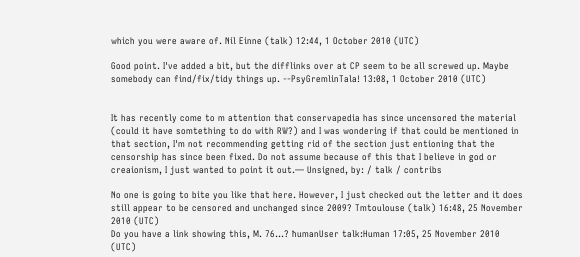which you were aware of. Nil Einne (talk) 12:44, 1 October 2010 (UTC)

Good point. I've added a bit, but the difflinks over at CP seem to be all screwed up. Maybe somebody can find/fix/tidy things up. --PsyGremlinTala! 13:08, 1 October 2010 (UTC)


It has recently come to m attention that conservapedia has since uncensored the material (could it have somtething to do with RW?) and I was wondering if that could be mentioned in that section, I'm not recommending getting rid of the section just entioning that the censorship has since been fixed. Do not assume because of this that I believe in god or creaionism, I just wanted to point it out.— Unsigned, by: / talk / contribs

No one is going to bite you like that here. However, I just checked out the letter and it does still appear to be censored and unchanged since 2009? Tmtoulouse (talk) 16:48, 25 November 2010 (UTC)
Do you have a link showing this, M. 76...? ħumanUser talk:Human 17:05, 25 November 2010 (UTC)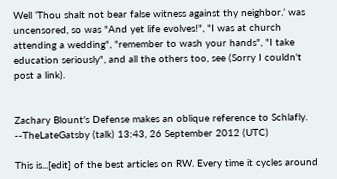Well ‘Thou shalt not bear false witness against thy neighbor.’ was uncensored, so was "And yet life evolves!", "I was at church attending a wedding", "remember to wash your hands", "I take education seriously", and all the others too, see (Sorry I couldn't post a link).


Zachary Blount's Defense makes an oblique reference to Schlafly. --TheLateGatsby (talk) 13:43, 26 September 2012 (UTC)

This is...[edit] of the best articles on RW. Every time it cycles around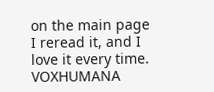on the main page I reread it, and I love it every time. VOXHUMANA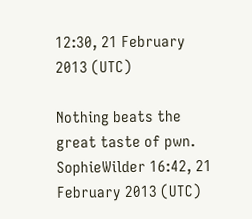12:30, 21 February 2013 (UTC)

Nothing beats the great taste of pwn. SophieWilder 16:42, 21 February 2013 (UTC)